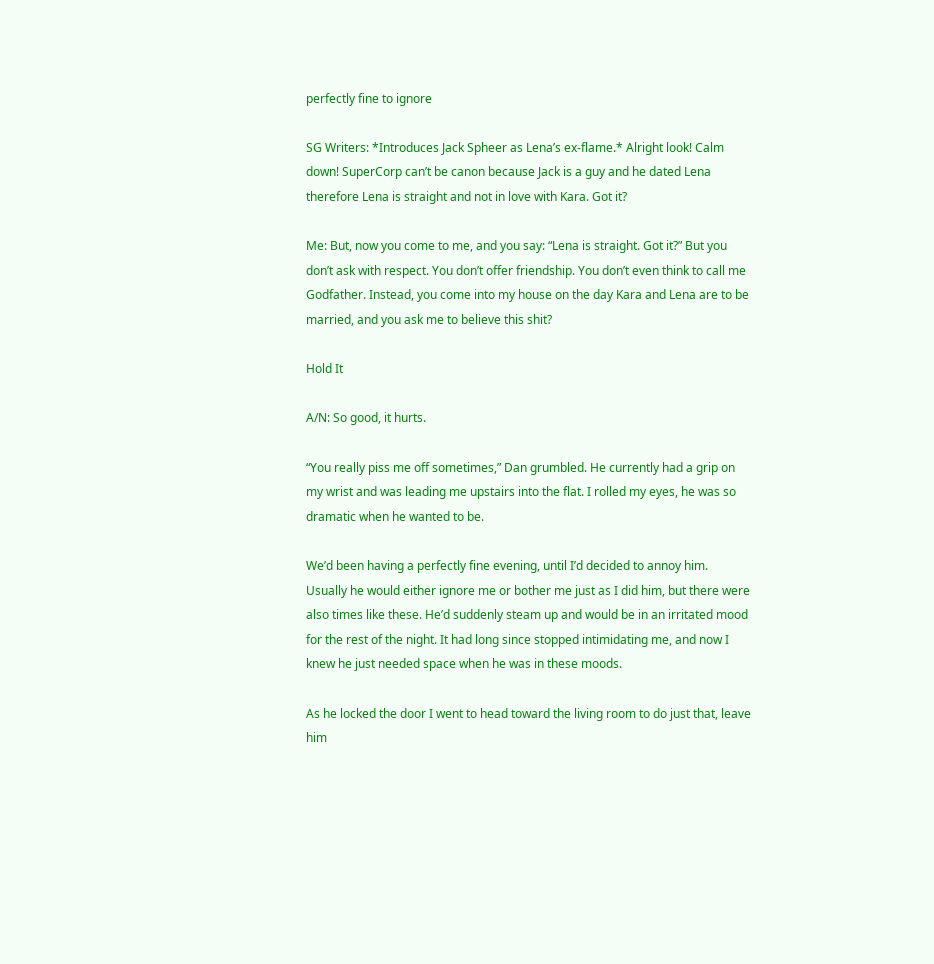perfectly fine to ignore

SG Writers: *Introduces Jack Spheer as Lena’s ex-flame.* Alright look! Calm down! SuperCorp can’t be canon because Jack is a guy and he dated Lena therefore Lena is straight and not in love with Kara. Got it?

Me: But, now you come to me, and you say: “Lena is straight. Got it?” But you don’t ask with respect. You don’t offer friendship. You don’t even think to call me Godfather. Instead, you come into my house on the day Kara and Lena are to be married, and you ask me to believe this shit?

Hold It

A/N: So good, it hurts.

“You really piss me off sometimes,” Dan grumbled. He currently had a grip on my wrist and was leading me upstairs into the flat. I rolled my eyes, he was so dramatic when he wanted to be.

We’d been having a perfectly fine evening, until I’d decided to annoy him. Usually he would either ignore me or bother me just as I did him, but there were also times like these. He’d suddenly steam up and would be in an irritated mood for the rest of the night. It had long since stopped intimidating me, and now I knew he just needed space when he was in these moods.

As he locked the door I went to head toward the living room to do just that, leave him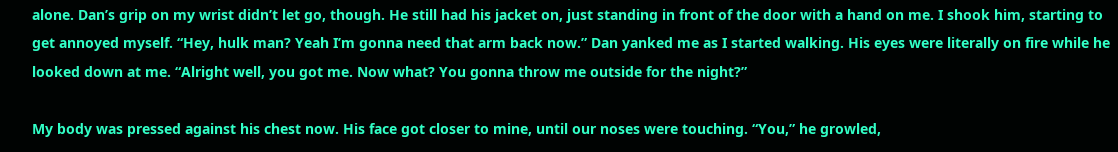alone. Dan’s grip on my wrist didn’t let go, though. He still had his jacket on, just standing in front of the door with a hand on me. I shook him, starting to get annoyed myself. “Hey, hulk man? Yeah I’m gonna need that arm back now.” Dan yanked me as I started walking. His eyes were literally on fire while he looked down at me. “Alright well, you got me. Now what? You gonna throw me outside for the night?”

My body was pressed against his chest now. His face got closer to mine, until our noses were touching. “You,” he growled,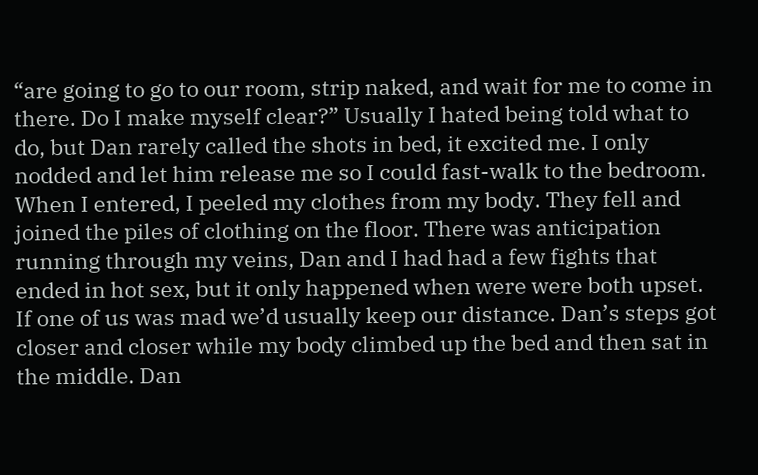“are going to go to our room, strip naked, and wait for me to come in there. Do I make myself clear?” Usually I hated being told what to do, but Dan rarely called the shots in bed, it excited me. I only nodded and let him release me so I could fast-walk to the bedroom. When I entered, I peeled my clothes from my body. They fell and joined the piles of clothing on the floor. There was anticipation running through my veins, Dan and I had had a few fights that ended in hot sex, but it only happened when were were both upset. If one of us was mad we’d usually keep our distance. Dan’s steps got closer and closer while my body climbed up the bed and then sat in the middle. Dan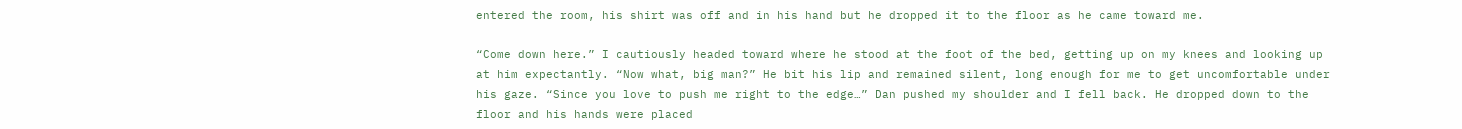entered the room, his shirt was off and in his hand but he dropped it to the floor as he came toward me.

“Come down here.” I cautiously headed toward where he stood at the foot of the bed, getting up on my knees and looking up at him expectantly. “Now what, big man?” He bit his lip and remained silent, long enough for me to get uncomfortable under his gaze. “Since you love to push me right to the edge…” Dan pushed my shoulder and I fell back. He dropped down to the floor and his hands were placed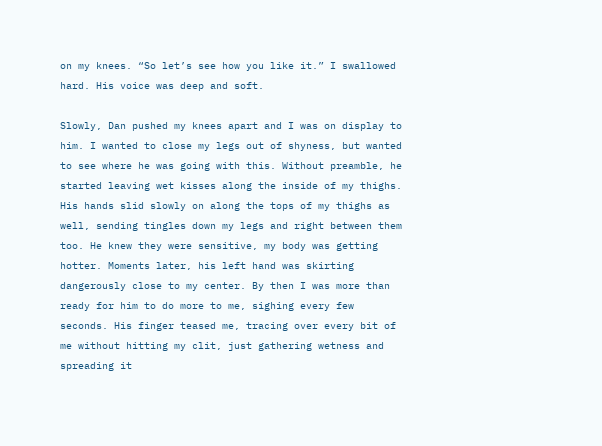on my knees. “So let’s see how you like it.” I swallowed hard. His voice was deep and soft.

Slowly, Dan pushed my knees apart and I was on display to him. I wanted to close my legs out of shyness, but wanted to see where he was going with this. Without preamble, he started leaving wet kisses along the inside of my thighs. His hands slid slowly on along the tops of my thighs as well, sending tingles down my legs and right between them too. He knew they were sensitive, my body was getting hotter. Moments later, his left hand was skirting dangerously close to my center. By then I was more than ready for him to do more to me, sighing every few seconds. His finger teased me, tracing over every bit of me without hitting my clit, just gathering wetness and spreading it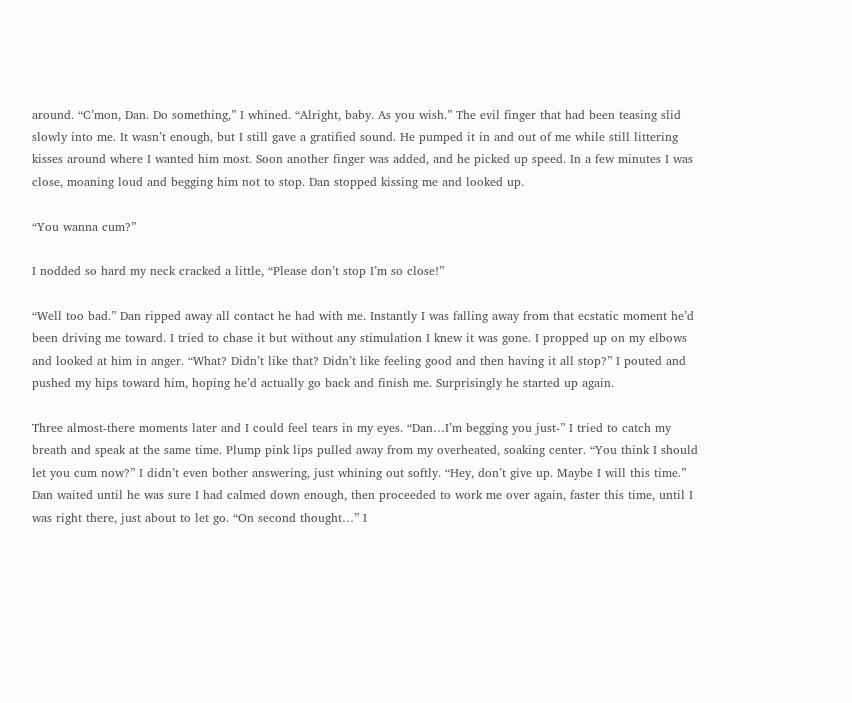around. “C’mon, Dan. Do something,” I whined. “Alright, baby. As you wish.” The evil finger that had been teasing slid slowly into me. It wasn’t enough, but I still gave a gratified sound. He pumped it in and out of me while still littering kisses around where I wanted him most. Soon another finger was added, and he picked up speed. In a few minutes I was close, moaning loud and begging him not to stop. Dan stopped kissing me and looked up.

“You wanna cum?”

I nodded so hard my neck cracked a little, “Please don’t stop I’m so close!”

“Well too bad.” Dan ripped away all contact he had with me. Instantly I was falling away from that ecstatic moment he’d been driving me toward. I tried to chase it but without any stimulation I knew it was gone. I propped up on my elbows and looked at him in anger. “What? Didn’t like that? Didn’t like feeling good and then having it all stop?” I pouted and pushed my hips toward him, hoping he’d actually go back and finish me. Surprisingly he started up again.

Three almost-there moments later and I could feel tears in my eyes. “Dan…I’m begging you just-” I tried to catch my breath and speak at the same time. Plump pink lips pulled away from my overheated, soaking center. “You think I should let you cum now?” I didn’t even bother answering, just whining out softly. “Hey, don’t give up. Maybe I will this time.” Dan waited until he was sure I had calmed down enough, then proceeded to work me over again, faster this time, until I was right there, just about to let go. “On second thought…” I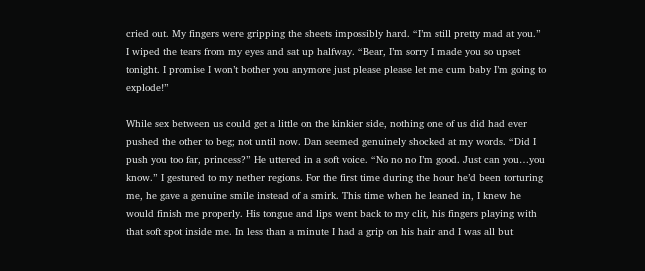cried out. My fingers were gripping the sheets impossibly hard. “I’m still pretty mad at you.” I wiped the tears from my eyes and sat up halfway. “Bear, I’m sorry I made you so upset tonight. I promise I won’t bother you anymore just please please let me cum baby I’m going to explode!”

While sex between us could get a little on the kinkier side, nothing one of us did had ever pushed the other to beg; not until now. Dan seemed genuinely shocked at my words. “Did I push you too far, princess?” He uttered in a soft voice. “No no no I’m good. Just can you…you know.” I gestured to my nether regions. For the first time during the hour he’d been torturing me, he gave a genuine smile instead of a smirk. This time when he leaned in, I knew he would finish me properly. His tongue and lips went back to my clit, his fingers playing with that soft spot inside me. In less than a minute I had a grip on his hair and I was all but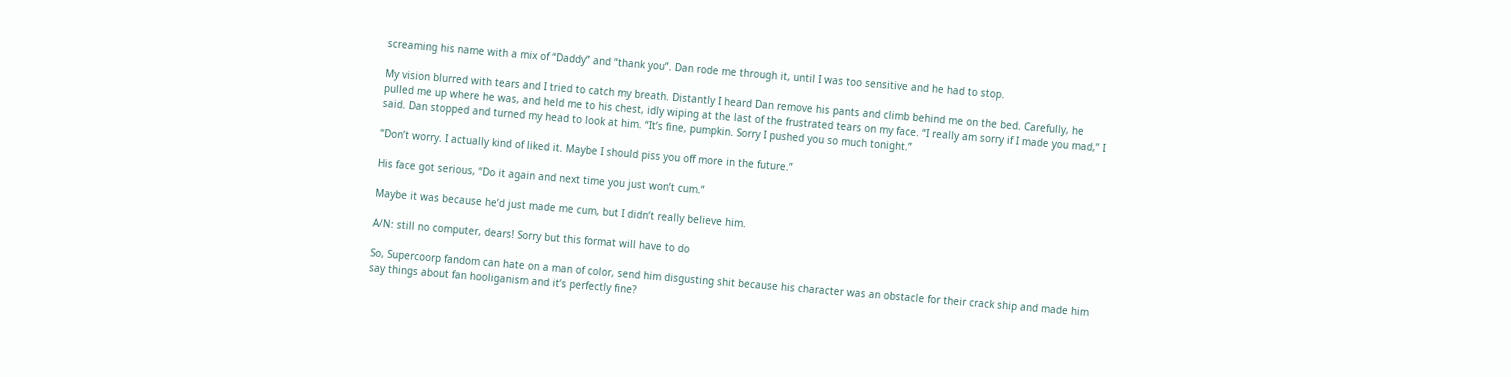screaming his name with a mix of “Daddy” and “thank you”. Dan rode me through it, until I was too sensitive and he had to stop.

My vision blurred with tears and I tried to catch my breath. Distantly I heard Dan remove his pants and climb behind me on the bed. Carefully, he pulled me up where he was, and held me to his chest, idly wiping at the last of the frustrated tears on my face. “I really am sorry if I made you mad,” I said. Dan stopped and turned my head to look at him. “It’s fine, pumpkin. Sorry I pushed you so much tonight.”

“Don’t worry. I actually kind of liked it. Maybe I should piss you off more in the future.”

His face got serious, “Do it again and next time you just won’t cum.”

Maybe it was because he’d just made me cum, but I didn’t really believe him.

A/N: still no computer, dears! Sorry but this format will have to do

So, Supercoorp fandom can hate on a man of color, send him disgusting shit because his character was an obstacle for their crack ship and made him say things about fan hooliganism and it’s perfectly fine?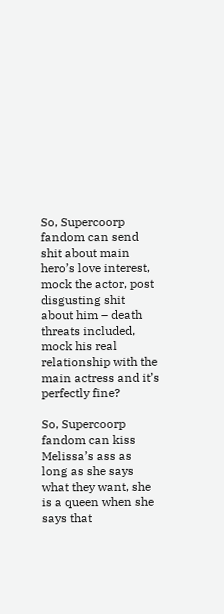So, Supercoorp fandom can send shit about main hero’s love interest, mock the actor, post disgusting shit about him – death threats included, mock his real relationship with the main actress and it’s perfectly fine?

So, Supercoorp fandom can kiss Melissa’s ass as long as she says what they want, she is a queen when she says that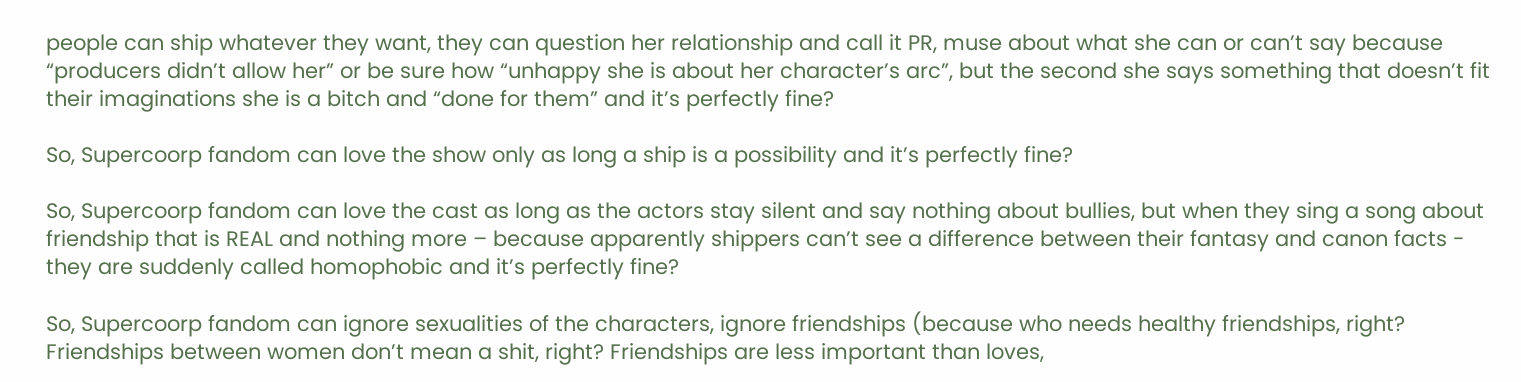people can ship whatever they want, they can question her relationship and call it PR, muse about what she can or can’t say because “producers didn’t allow her” or be sure how “unhappy she is about her character’s arc”, but the second she says something that doesn’t fit their imaginations she is a bitch and “done for them” and it’s perfectly fine?

So, Supercoorp fandom can love the show only as long a ship is a possibility and it’s perfectly fine?

So, Supercoorp fandom can love the cast as long as the actors stay silent and say nothing about bullies, but when they sing a song about friendship that is REAL and nothing more – because apparently shippers can’t see a difference between their fantasy and canon facts - they are suddenly called homophobic and it’s perfectly fine?

So, Supercoorp fandom can ignore sexualities of the characters, ignore friendships (because who needs healthy friendships, right? Friendships between women don’t mean a shit, right? Friendships are less important than loves,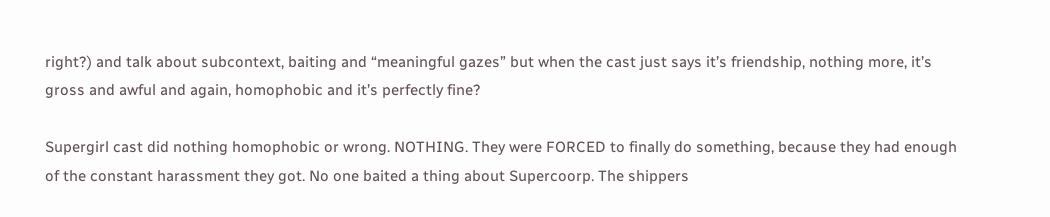right?) and talk about subcontext, baiting and “meaningful gazes” but when the cast just says it’s friendship, nothing more, it’s gross and awful and again, homophobic and it’s perfectly fine?

Supergirl cast did nothing homophobic or wrong. NOTHING. They were FORCED to finally do something, because they had enough of the constant harassment they got. No one baited a thing about Supercoorp. The shippers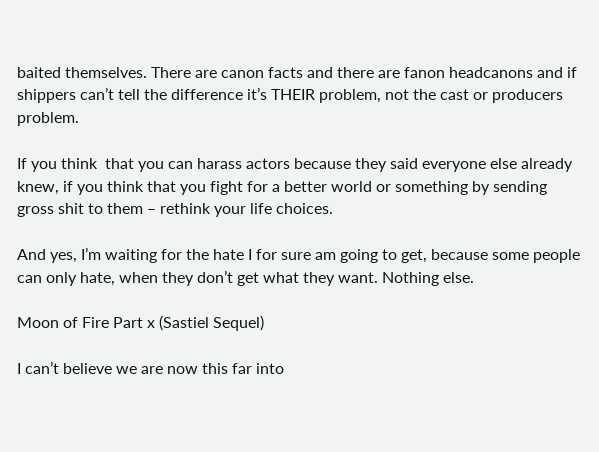baited themselves. There are canon facts and there are fanon headcanons and if shippers can’t tell the difference it’s THEIR problem, not the cast or producers problem.

If you think  that you can harass actors because they said everyone else already knew, if you think that you fight for a better world or something by sending gross shit to them – rethink your life choices.

And yes, I’m waiting for the hate I for sure am going to get, because some people can only hate, when they don’t get what they want. Nothing else.

Moon of Fire Part x (Sastiel Sequel)

I can’t believe we are now this far into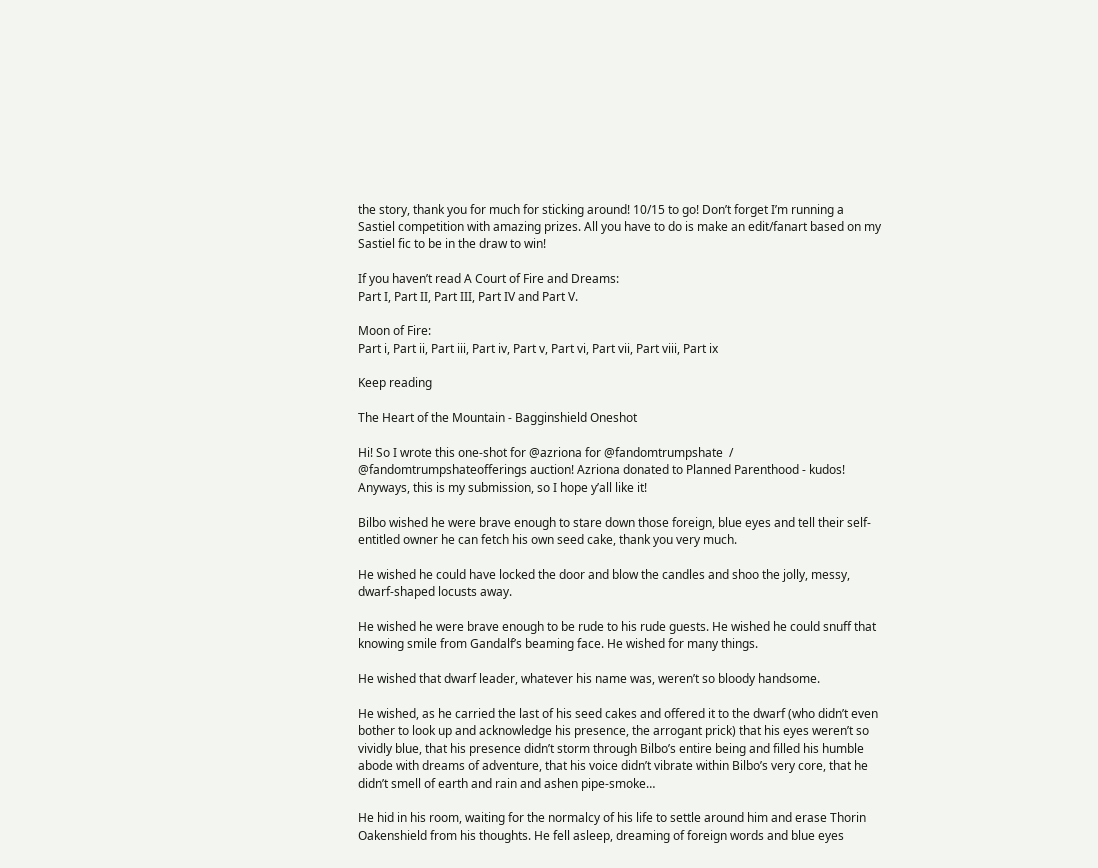the story, thank you for much for sticking around! 10/15 to go! Don’t forget I’m running a Sastiel competition with amazing prizes. All you have to do is make an edit/fanart based on my Sastiel fic to be in the draw to win!

If you haven’t read A Court of Fire and Dreams:
Part I, Part II, Part III, Part IV and Part V.

Moon of Fire:
Part i, Part ii, Part iii, Part iv, Part v, Part vi, Part vii, Part viii, Part ix

Keep reading

The Heart of the Mountain - Bagginshield Oneshot

Hi! So I wrote this one-shot for @azriona for @fandomtrumpshate  /  @fandomtrumpshateofferings auction! Azriona donated to Planned Parenthood - kudos! Anyways, this is my submission, so I hope y’all like it!

Bilbo wished he were brave enough to stare down those foreign, blue eyes and tell their self-entitled owner he can fetch his own seed cake, thank you very much.

He wished he could have locked the door and blow the candles and shoo the jolly, messy, dwarf-shaped locusts away.

He wished he were brave enough to be rude to his rude guests. He wished he could snuff that knowing smile from Gandalf’s beaming face. He wished for many things.

He wished that dwarf leader, whatever his name was, weren’t so bloody handsome.

He wished, as he carried the last of his seed cakes and offered it to the dwarf (who didn’t even bother to look up and acknowledge his presence, the arrogant prick) that his eyes weren’t so vividly blue, that his presence didn’t storm through Bilbo’s entire being and filled his humble abode with dreams of adventure, that his voice didn’t vibrate within Bilbo’s very core, that he didn’t smell of earth and rain and ashen pipe-smoke…

He hid in his room, waiting for the normalcy of his life to settle around him and erase Thorin Oakenshield from his thoughts. He fell asleep, dreaming of foreign words and blue eyes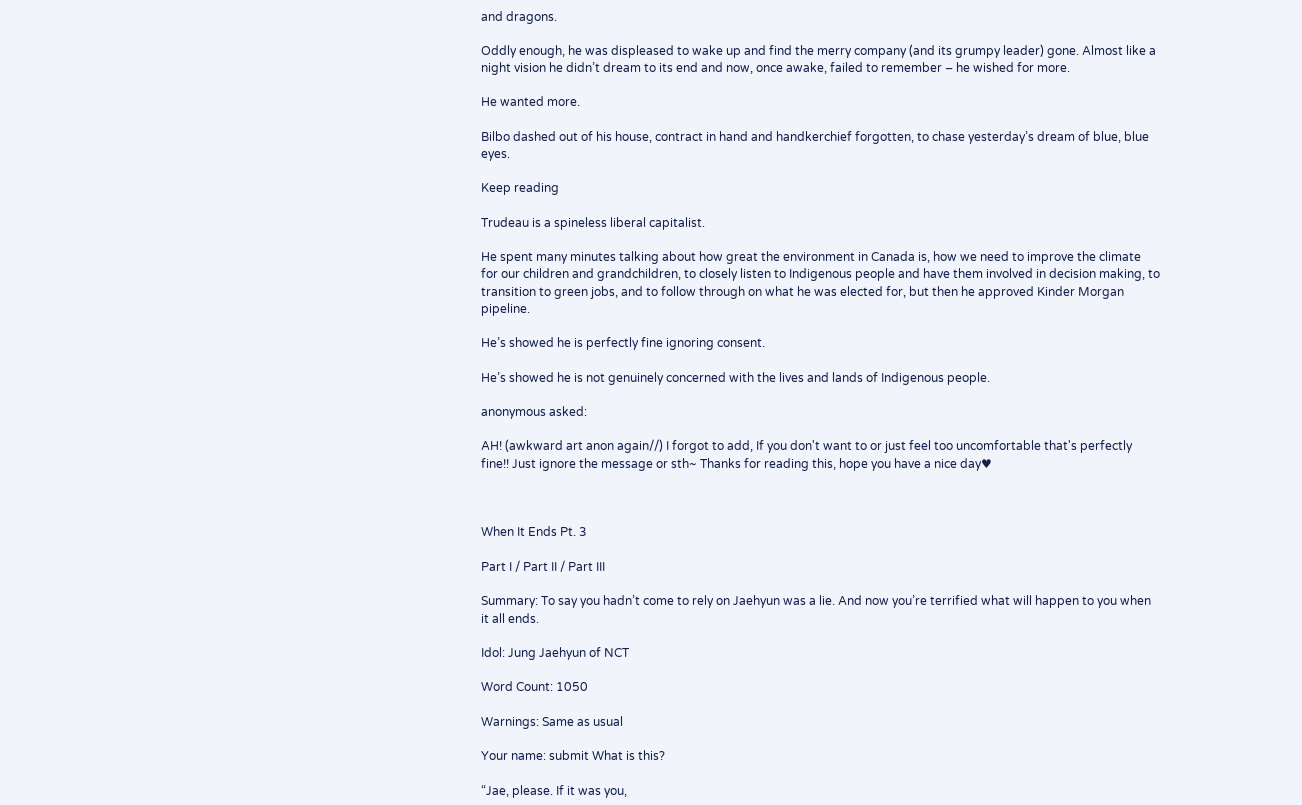and dragons.

Oddly enough, he was displeased to wake up and find the merry company (and its grumpy leader) gone. Almost like a night vision he didn’t dream to its end and now, once awake, failed to remember – he wished for more.

He wanted more.

Bilbo dashed out of his house, contract in hand and handkerchief forgotten, to chase yesterday’s dream of blue, blue eyes.

Keep reading

Trudeau is a spineless liberal capitalist.

He spent many minutes talking about how great the environment in Canada is, how we need to improve the climate for our children and grandchildren, to closely listen to Indigenous people and have them involved in decision making, to transition to green jobs, and to follow through on what he was elected for, but then he approved Kinder Morgan pipeline.

He’s showed he is perfectly fine ignoring consent.

He’s showed he is not genuinely concerned with the lives and lands of Indigenous people.

anonymous asked:

AH! (awkward art anon again//) I forgot to add, If you don't want to or just feel too uncomfortable that's perfectly fine!! Just ignore the message or sth~ Thanks for reading this, hope you have a nice day♥



When It Ends Pt. 3

Part I / Part II / Part III

Summary: To say you hadn’t come to rely on Jaehyun was a lie. And now you’re terrified what will happen to you when it all ends.

Idol: Jung Jaehyun of NCT

Word Count: 1050

Warnings: Same as usual

Your name: submit What is this?

“Jae, please. If it was you,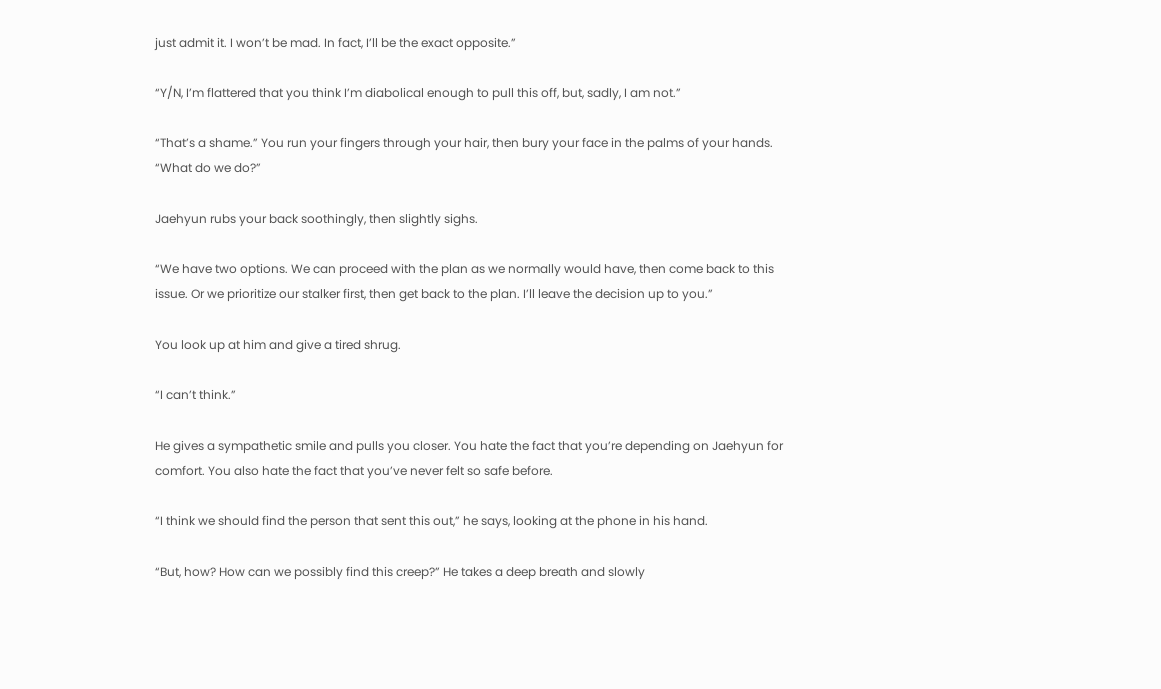just admit it. I won’t be mad. In fact, I’ll be the exact opposite.”

“Y/N, I’m flattered that you think I’m diabolical enough to pull this off, but, sadly, I am not.”

“That’s a shame.” You run your fingers through your hair, then bury your face in the palms of your hands. “What do we do?”

Jaehyun rubs your back soothingly, then slightly sighs.

“We have two options. We can proceed with the plan as we normally would have, then come back to this issue. Or we prioritize our stalker first, then get back to the plan. I’ll leave the decision up to you.”

You look up at him and give a tired shrug.

“I can’t think.”

He gives a sympathetic smile and pulls you closer. You hate the fact that you’re depending on Jaehyun for comfort. You also hate the fact that you’ve never felt so safe before.

“I think we should find the person that sent this out,” he says, looking at the phone in his hand.

“But, how? How can we possibly find this creep?” He takes a deep breath and slowly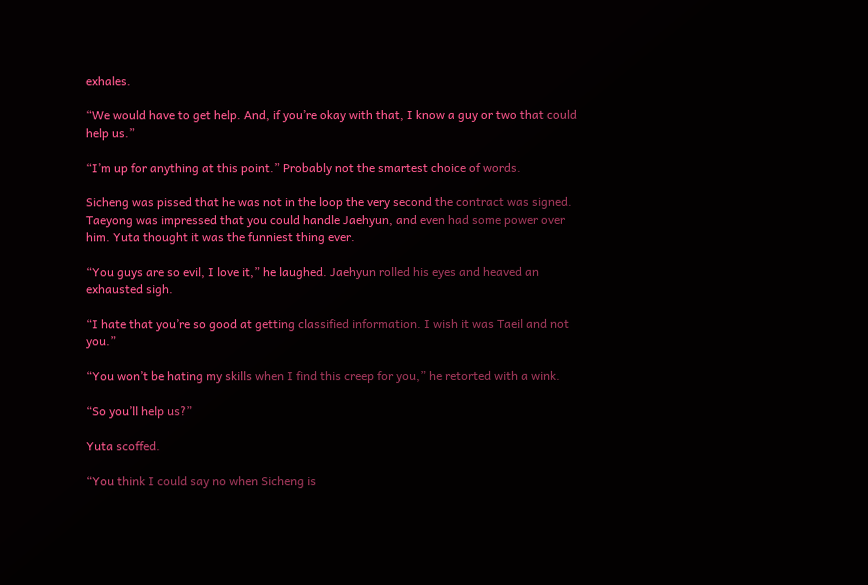exhales.

“We would have to get help. And, if you’re okay with that, I know a guy or two that could help us.”

“I’m up for anything at this point.” Probably not the smartest choice of words.

Sicheng was pissed that he was not in the loop the very second the contract was signed. Taeyong was impressed that you could handle Jaehyun, and even had some power over him. Yuta thought it was the funniest thing ever.

“You guys are so evil, I love it,” he laughed. Jaehyun rolled his eyes and heaved an exhausted sigh.

“I hate that you’re so good at getting classified information. I wish it was Taeil and not you.”

“You won’t be hating my skills when I find this creep for you,” he retorted with a wink.

“So you’ll help us?”

Yuta scoffed.

“You think I could say no when Sicheng is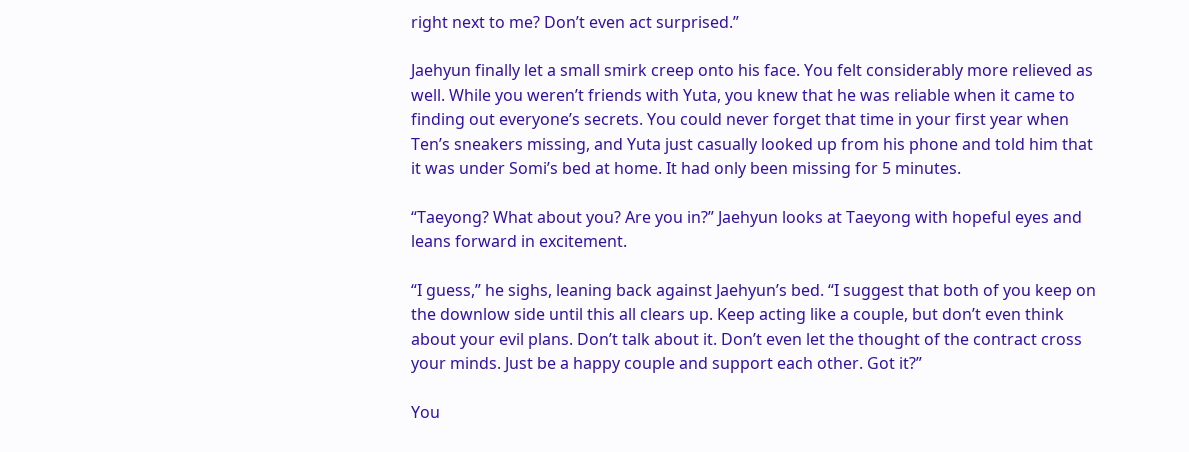right next to me? Don’t even act surprised.”

Jaehyun finally let a small smirk creep onto his face. You felt considerably more relieved as well. While you weren’t friends with Yuta, you knew that he was reliable when it came to finding out everyone’s secrets. You could never forget that time in your first year when Ten’s sneakers missing, and Yuta just casually looked up from his phone and told him that it was under Somi’s bed at home. It had only been missing for 5 minutes.

“Taeyong? What about you? Are you in?” Jaehyun looks at Taeyong with hopeful eyes and leans forward in excitement.

“I guess,” he sighs, leaning back against Jaehyun’s bed. “I suggest that both of you keep on the downlow side until this all clears up. Keep acting like a couple, but don’t even think about your evil plans. Don’t talk about it. Don’t even let the thought of the contract cross your minds. Just be a happy couple and support each other. Got it?”

You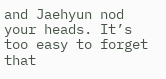and Jaehyun nod your heads. It’s too easy to forget that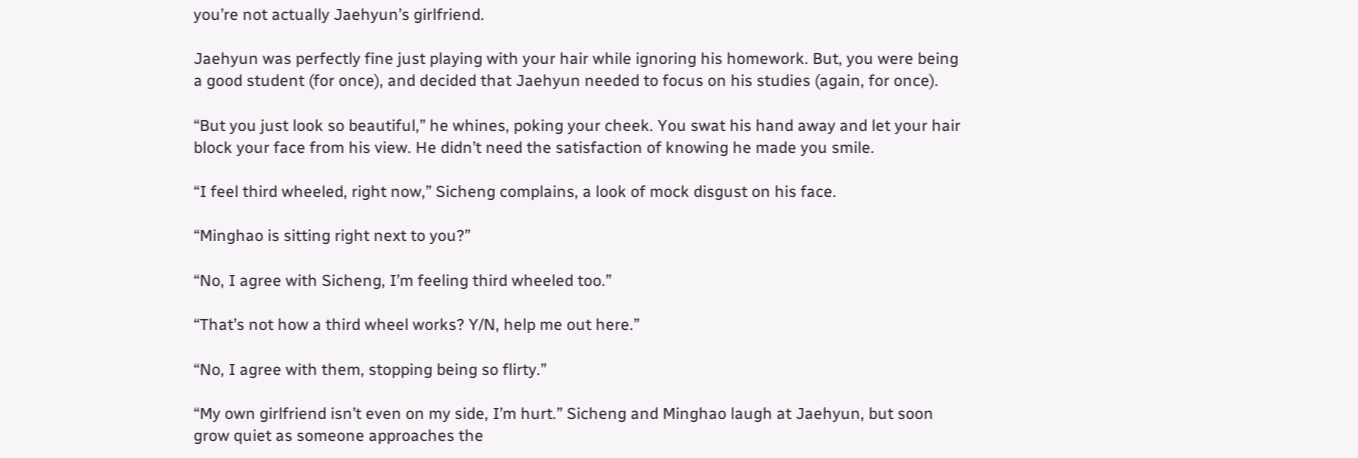you’re not actually Jaehyun’s girlfriend.

Jaehyun was perfectly fine just playing with your hair while ignoring his homework. But, you were being a good student (for once), and decided that Jaehyun needed to focus on his studies (again, for once).

“But you just look so beautiful,” he whines, poking your cheek. You swat his hand away and let your hair block your face from his view. He didn’t need the satisfaction of knowing he made you smile.

“I feel third wheeled, right now,” Sicheng complains, a look of mock disgust on his face.

“Minghao is sitting right next to you?”

“No, I agree with Sicheng, I’m feeling third wheeled too.”

“That’s not how a third wheel works? Y/N, help me out here.”

“No, I agree with them, stopping being so flirty.”

“My own girlfriend isn’t even on my side, I’m hurt.” Sicheng and Minghao laugh at Jaehyun, but soon grow quiet as someone approaches the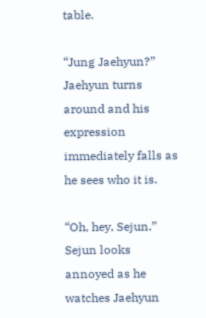table.

“Jung Jaehyun?” Jaehyun turns around and his expression immediately falls as he sees who it is.

“Oh, hey, Sejun.” Sejun looks annoyed as he watches Jaehyun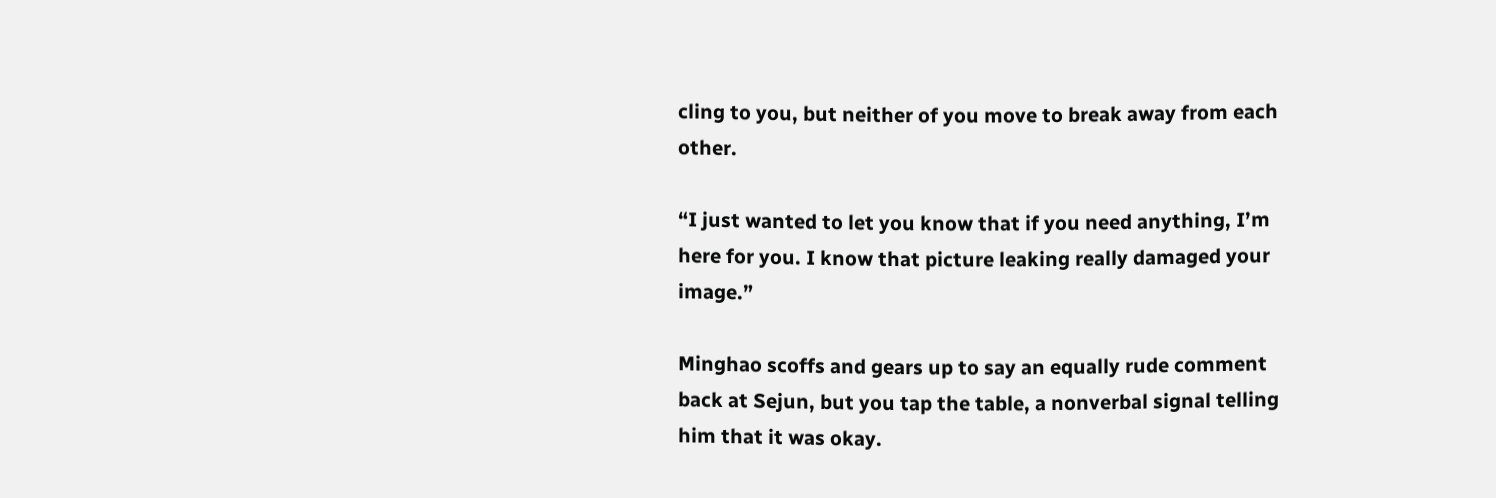cling to you, but neither of you move to break away from each other.

“I just wanted to let you know that if you need anything, I’m here for you. I know that picture leaking really damaged your image.”

Minghao scoffs and gears up to say an equally rude comment back at Sejun, but you tap the table, a nonverbal signal telling him that it was okay.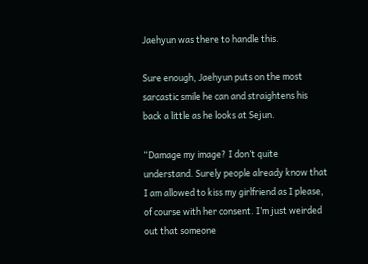Jaehyun was there to handle this.

Sure enough, Jaehyun puts on the most sarcastic smile he can and straightens his back a little as he looks at Sejun.

“Damage my image? I don’t quite understand. Surely people already know that I am allowed to kiss my girlfriend as I please, of course with her consent. I’m just weirded out that someone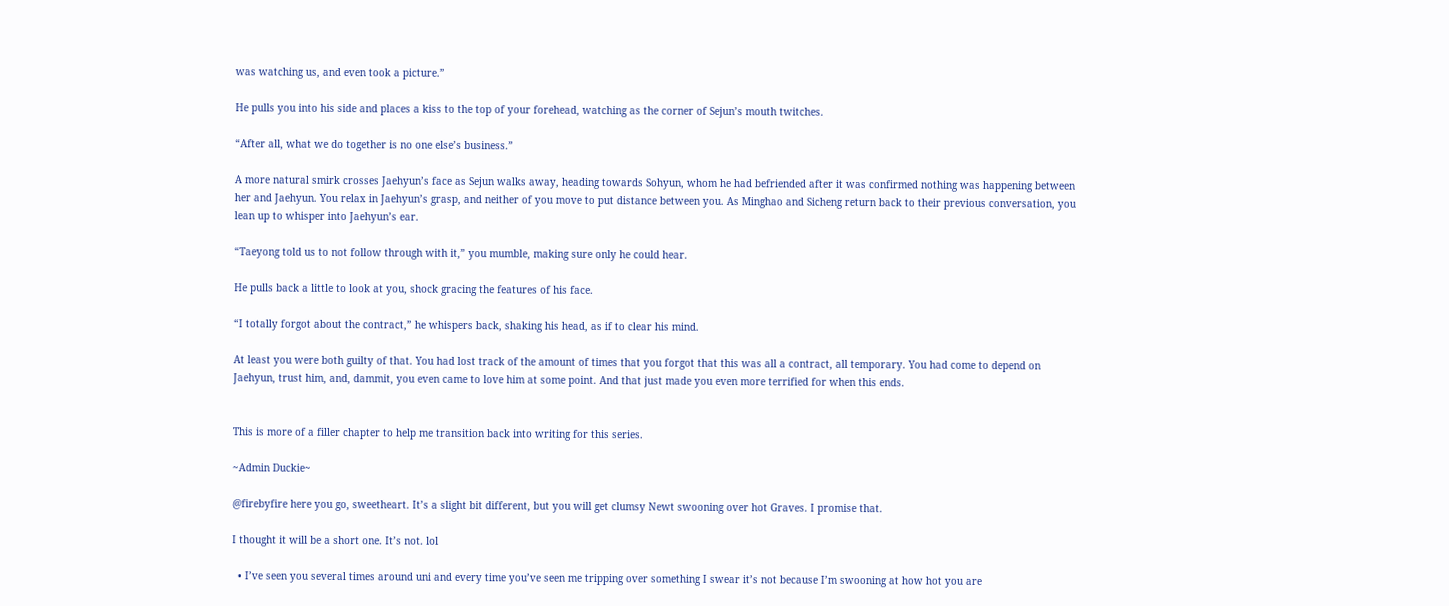was watching us, and even took a picture.”

He pulls you into his side and places a kiss to the top of your forehead, watching as the corner of Sejun’s mouth twitches.

“After all, what we do together is no one else’s business.”

A more natural smirk crosses Jaehyun’s face as Sejun walks away, heading towards Sohyun, whom he had befriended after it was confirmed nothing was happening between her and Jaehyun. You relax in Jaehyun’s grasp, and neither of you move to put distance between you. As Minghao and Sicheng return back to their previous conversation, you lean up to whisper into Jaehyun’s ear.

“Taeyong told us to not follow through with it,” you mumble, making sure only he could hear.

He pulls back a little to look at you, shock gracing the features of his face.

“I totally forgot about the contract,” he whispers back, shaking his head, as if to clear his mind.

At least you were both guilty of that. You had lost track of the amount of times that you forgot that this was all a contract, all temporary. You had come to depend on Jaehyun, trust him, and, dammit, you even came to love him at some point. And that just made you even more terrified for when this ends.


This is more of a filler chapter to help me transition back into writing for this series.

~Admin Duckie~

@firebyfire here you go, sweetheart. It’s a slight bit different, but you will get clumsy Newt swooning over hot Graves. I promise that.

I thought it will be a short one. It’s not. lol

  • I’ve seen you several times around uni and every time you’ve seen me tripping over something I swear it’s not because I’m swooning at how hot you are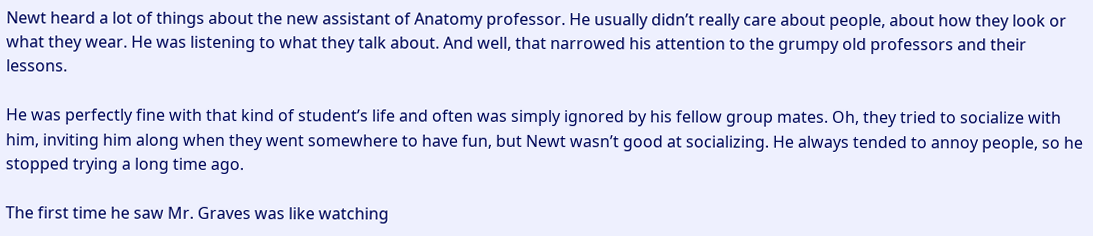Newt heard a lot of things about the new assistant of Anatomy professor. He usually didn’t really care about people, about how they look or what they wear. He was listening to what they talk about. And well, that narrowed his attention to the grumpy old professors and their lessons.

He was perfectly fine with that kind of student’s life and often was simply ignored by his fellow group mates. Oh, they tried to socialize with him, inviting him along when they went somewhere to have fun, but Newt wasn’t good at socializing. He always tended to annoy people, so he stopped trying a long time ago.

The first time he saw Mr. Graves was like watching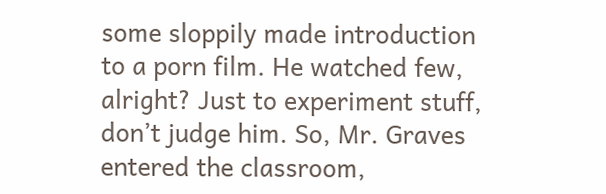some sloppily made introduction to a porn film. He watched few, alright? Just to experiment stuff, don’t judge him. So, Mr. Graves entered the classroom,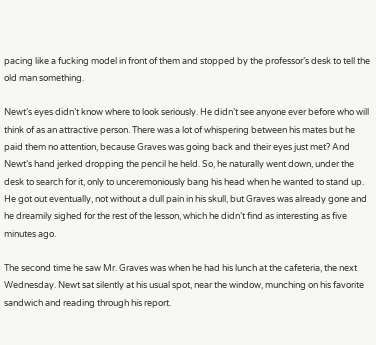pacing like a fucking model in front of them and stopped by the professor’s desk to tell the old man something.

Newt’s eyes didn’t know where to look seriously. He didn’t see anyone ever before who will think of as an attractive person. There was a lot of whispering between his mates but he paid them no attention, because Graves was going back and their eyes just met? And Newt’s hand jerked dropping the pencil he held. So, he naturally went down, under the desk to search for it, only to unceremoniously bang his head when he wanted to stand up. He got out eventually, not without a dull pain in his skull, but Graves was already gone and he dreamily sighed for the rest of the lesson, which he didn’t find as interesting as five minutes ago.

The second time he saw Mr. Graves was when he had his lunch at the cafeteria, the next Wednesday. Newt sat silently at his usual spot, near the window, munching on his favorite sandwich and reading through his report.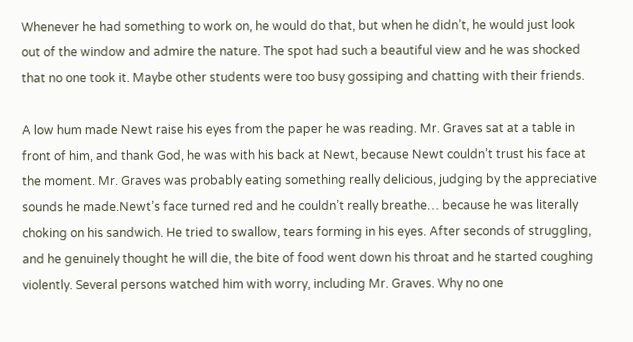Whenever he had something to work on, he would do that, but when he didn’t, he would just look out of the window and admire the nature. The spot had such a beautiful view and he was shocked that no one took it. Maybe other students were too busy gossiping and chatting with their friends.

A low hum made Newt raise his eyes from the paper he was reading. Mr. Graves sat at a table in front of him, and thank God, he was with his back at Newt, because Newt couldn’t trust his face at the moment. Mr. Graves was probably eating something really delicious, judging by the appreciative sounds he made.Newt’s face turned red and he couldn’t really breathe… because he was literally choking on his sandwich. He tried to swallow, tears forming in his eyes. After seconds of struggling, and he genuinely thought he will die, the bite of food went down his throat and he started coughing violently. Several persons watched him with worry, including Mr. Graves. Why no one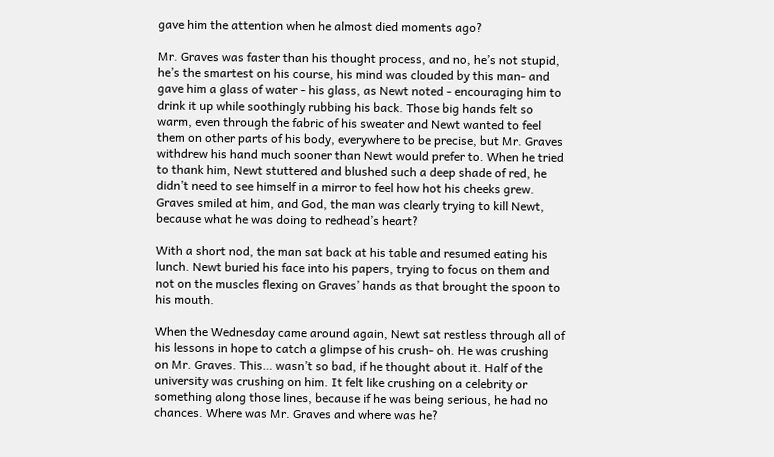gave him the attention when he almost died moments ago?

Mr. Graves was faster than his thought process, and no, he’s not stupid, he’s the smartest on his course, his mind was clouded by this man- and gave him a glass of water - his glass, as Newt noted - encouraging him to drink it up while soothingly rubbing his back. Those big hands felt so warm, even through the fabric of his sweater and Newt wanted to feel them on other parts of his body, everywhere to be precise, but Mr. Graves withdrew his hand much sooner than Newt would prefer to. When he tried to thank him, Newt stuttered and blushed such a deep shade of red, he didn’t need to see himself in a mirror to feel how hot his cheeks grew. Graves smiled at him, and God, the man was clearly trying to kill Newt, because what he was doing to redhead’s heart?

With a short nod, the man sat back at his table and resumed eating his lunch. Newt buried his face into his papers, trying to focus on them and not on the muscles flexing on Graves’ hands as that brought the spoon to his mouth.

When the Wednesday came around again, Newt sat restless through all of his lessons in hope to catch a glimpse of his crush- oh. He was crushing on Mr. Graves. This… wasn’t so bad, if he thought about it. Half of the university was crushing on him. It felt like crushing on a celebrity or something along those lines, because if he was being serious, he had no chances. Where was Mr. Graves and where was he?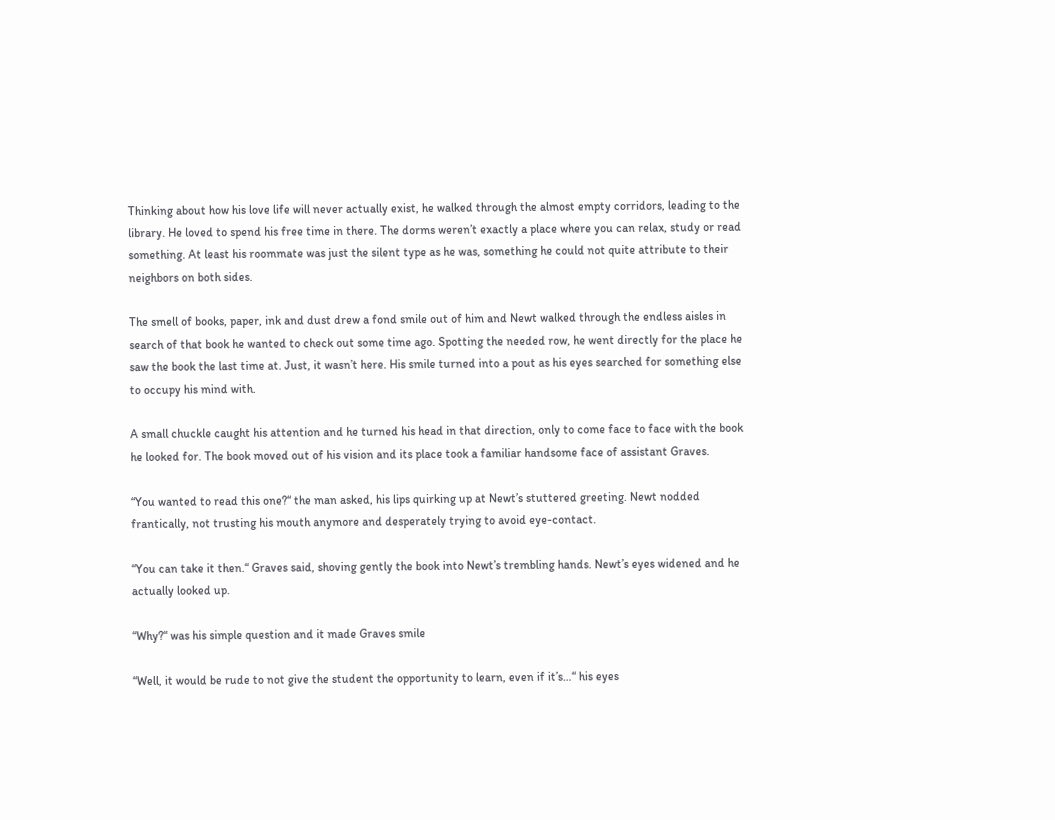Thinking about how his love life will never actually exist, he walked through the almost empty corridors, leading to the library. He loved to spend his free time in there. The dorms weren’t exactly a place where you can relax, study or read something. At least his roommate was just the silent type as he was, something he could not quite attribute to their neighbors on both sides.

The smell of books, paper, ink and dust drew a fond smile out of him and Newt walked through the endless aisles in search of that book he wanted to check out some time ago. Spotting the needed row, he went directly for the place he saw the book the last time at. Just, it wasn’t here. His smile turned into a pout as his eyes searched for something else to occupy his mind with.

A small chuckle caught his attention and he turned his head in that direction, only to come face to face with the book he looked for. The book moved out of his vision and its place took a familiar handsome face of assistant Graves.

“You wanted to read this one?“ the man asked, his lips quirking up at Newt’s stuttered greeting. Newt nodded frantically, not trusting his mouth anymore and desperately trying to avoid eye-contact.

“You can take it then.“ Graves said, shoving gently the book into Newt’s trembling hands. Newt’s eyes widened and he actually looked up.

“Why?“ was his simple question and it made Graves smile

“Well, it would be rude to not give the student the opportunity to learn, even if it’s…“ his eyes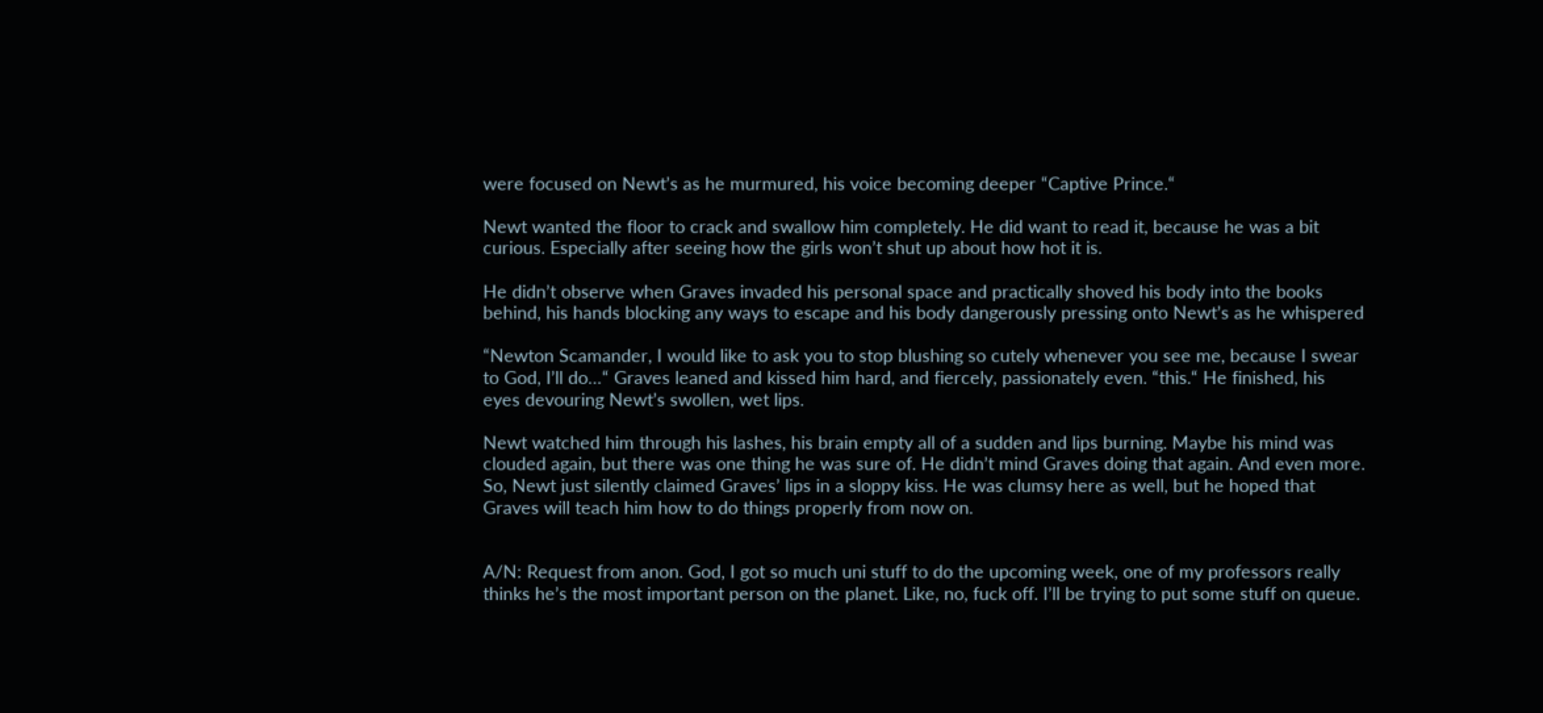were focused on Newt’s as he murmured, his voice becoming deeper “Captive Prince.“

Newt wanted the floor to crack and swallow him completely. He did want to read it, because he was a bit curious. Especially after seeing how the girls won’t shut up about how hot it is.

He didn’t observe when Graves invaded his personal space and practically shoved his body into the books behind, his hands blocking any ways to escape and his body dangerously pressing onto Newt’s as he whispered

“Newton Scamander, I would like to ask you to stop blushing so cutely whenever you see me, because I swear to God, I’ll do…“ Graves leaned and kissed him hard, and fiercely, passionately even. “this.“ He finished, his eyes devouring Newt’s swollen, wet lips.

Newt watched him through his lashes, his brain empty all of a sudden and lips burning. Maybe his mind was clouded again, but there was one thing he was sure of. He didn’t mind Graves doing that again. And even more. So, Newt just silently claimed Graves’ lips in a sloppy kiss. He was clumsy here as well, but he hoped that Graves will teach him how to do things properly from now on.


A/N: Request from anon. God, I got so much uni stuff to do the upcoming week, one of my professors really thinks he’s the most important person on the planet. Like, no, fuck off. I’ll be trying to put some stuff on queue.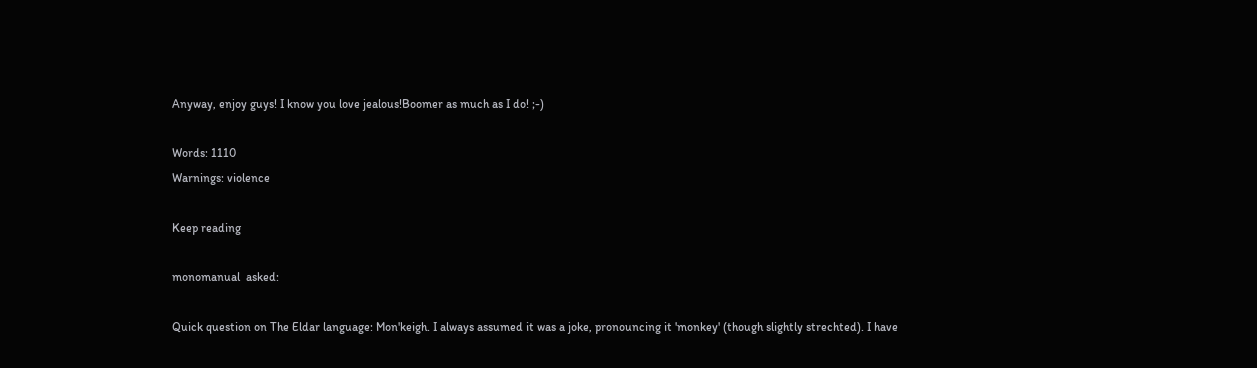Anyway, enjoy guys! I know you love jealous!Boomer as much as I do! ;-)

Words: 1110
Warnings: violence

Keep reading

monomanual  asked:

Quick question on The Eldar language: Mon'keigh. I always assumed it was a joke, pronouncing it 'monkey' (though slightly strechted). I have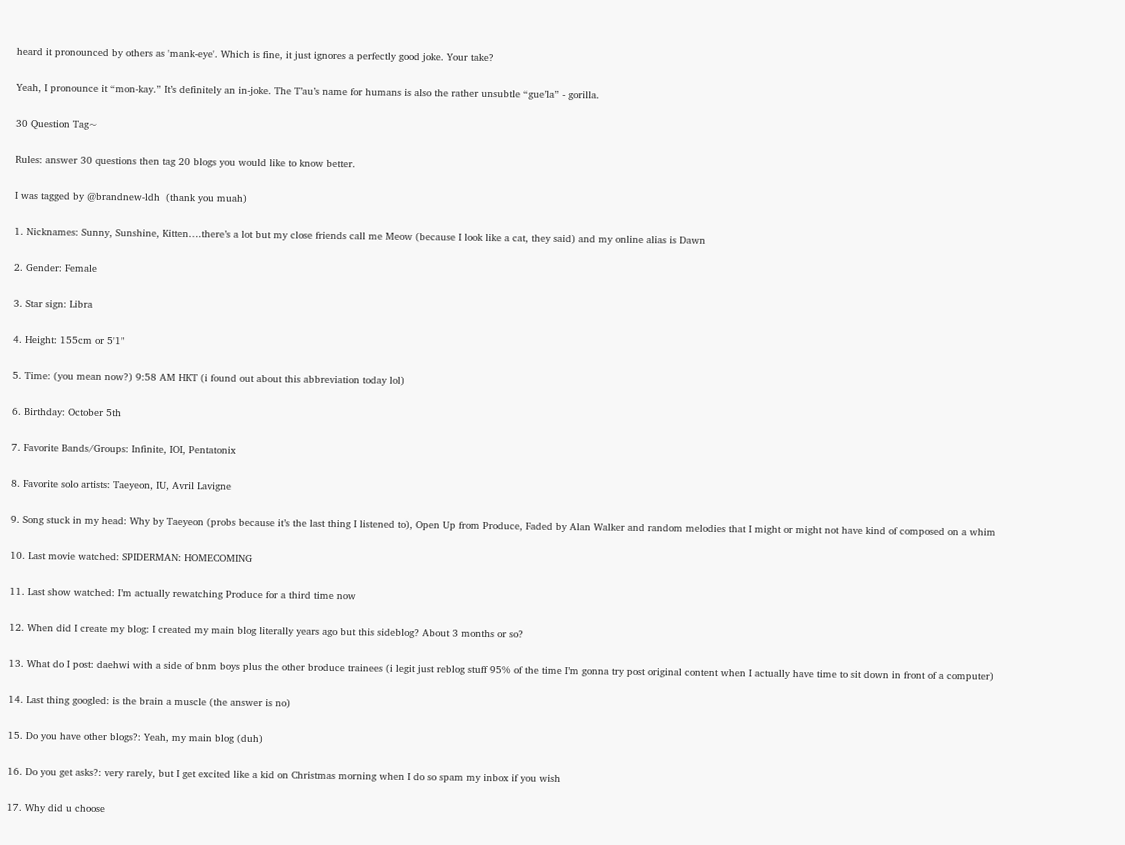heard it pronounced by others as 'mank-eye'. Which is fine, it just ignores a perfectly good joke. Your take?

Yeah, I pronounce it “mon-kay.” It’s definitely an in-joke. The T’au’s name for humans is also the rather unsubtle “gue’la” - gorilla.

30 Question Tag~

Rules: answer 30 questions then tag 20 blogs you would like to know better.

I was tagged by @brandnew-ldh  (thank you muah)

1. Nicknames: Sunny, Sunshine, Kitten….there’s a lot but my close friends call me Meow (because I look like a cat, they said) and my online alias is Dawn

2. Gender: Female

3. Star sign: Libra

4. Height: 155cm or 5'1"

5. Time: (you mean now?) 9:58 AM HKT (i found out about this abbreviation today lol)

6. Birthday: October 5th

7. Favorite Bands/Groups: Infinite, IOI, Pentatonix

8. Favorite solo artists: Taeyeon, IU, Avril Lavigne

9. Song stuck in my head: Why by Taeyeon (probs because it’s the last thing I listened to), Open Up from Produce, Faded by Alan Walker and random melodies that I might or might not have kind of composed on a whim

10. Last movie watched: SPIDERMAN: HOMECOMING

11. Last show watched: I’m actually rewatching Produce for a third time now

12. When did I create my blog: I created my main blog literally years ago but this sideblog? About 3 months or so?

13. What do I post: daehwi with a side of bnm boys plus the other broduce trainees (i legit just reblog stuff 95% of the time I’m gonna try post original content when I actually have time to sit down in front of a computer)

14. Last thing googled: is the brain a muscle (the answer is no)

15. Do you have other blogs?: Yeah, my main blog (duh)

16. Do you get asks?: very rarely, but I get excited like a kid on Christmas morning when I do so spam my inbox if you wish

17. Why did u choose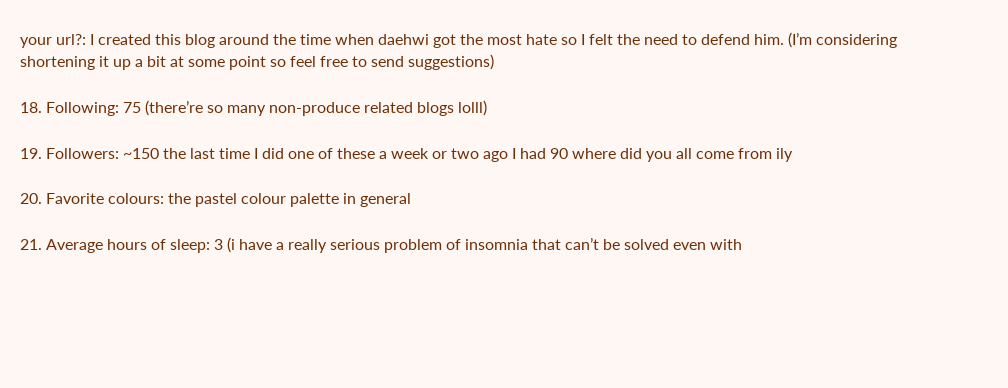your url?: I created this blog around the time when daehwi got the most hate so I felt the need to defend him. (I’m considering shortening it up a bit at some point so feel free to send suggestions)

18. Following: 75 (there’re so many non-produce related blogs lolll)

19. Followers: ~150 the last time I did one of these a week or two ago I had 90 where did you all come from ily

20. Favorite colours: the pastel colour palette in general

21. Average hours of sleep: 3 (i have a really serious problem of insomnia that can’t be solved even with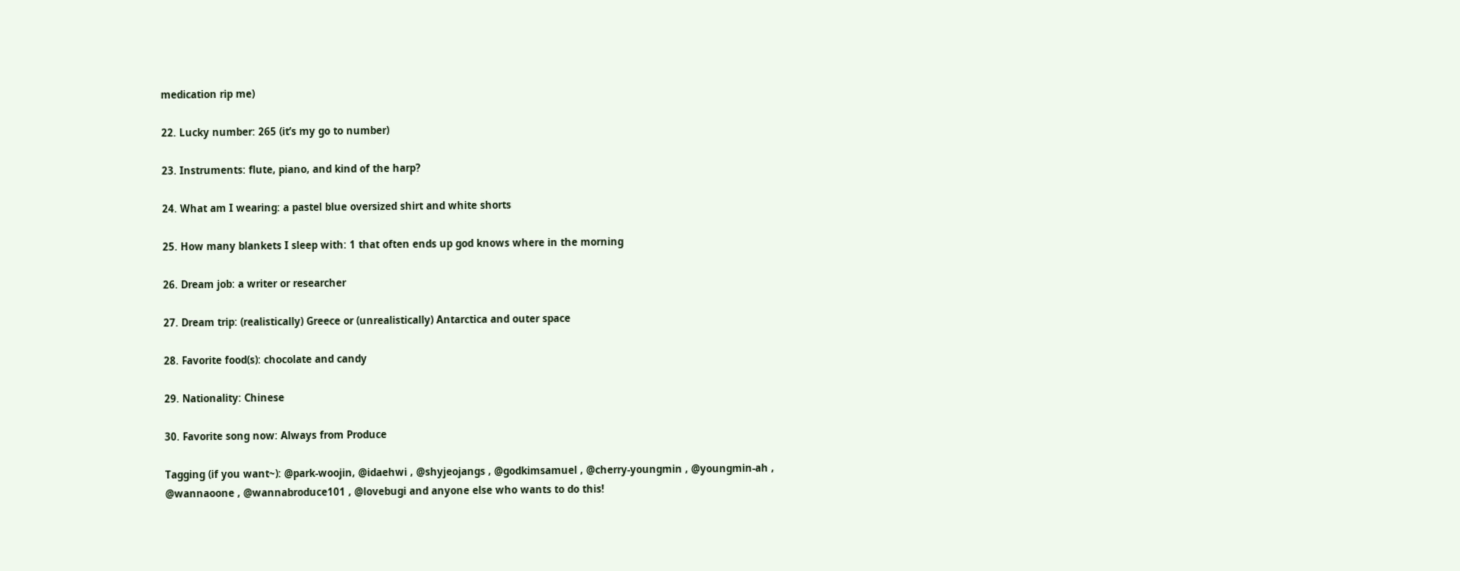medication rip me)

22. Lucky number: 265 (it’s my go to number)

23. Instruments: flute, piano, and kind of the harp?

24. What am I wearing: a pastel blue oversized shirt and white shorts

25. How many blankets I sleep with: 1 that often ends up god knows where in the morning

26. Dream job: a writer or researcher

27. Dream trip: (realistically) Greece or (unrealistically) Antarctica and outer space

28. Favorite food(s): chocolate and candy

29. Nationality: Chinese

30. Favorite song now: Always from Produce

Tagging (if you want~): @park-woojin, @idaehwi , @shyjeojangs , @godkimsamuel , @cherry-youngmin , @youngmin-ah , @wannaoone , @wannabroduce101 , @lovebugi and anyone else who wants to do this!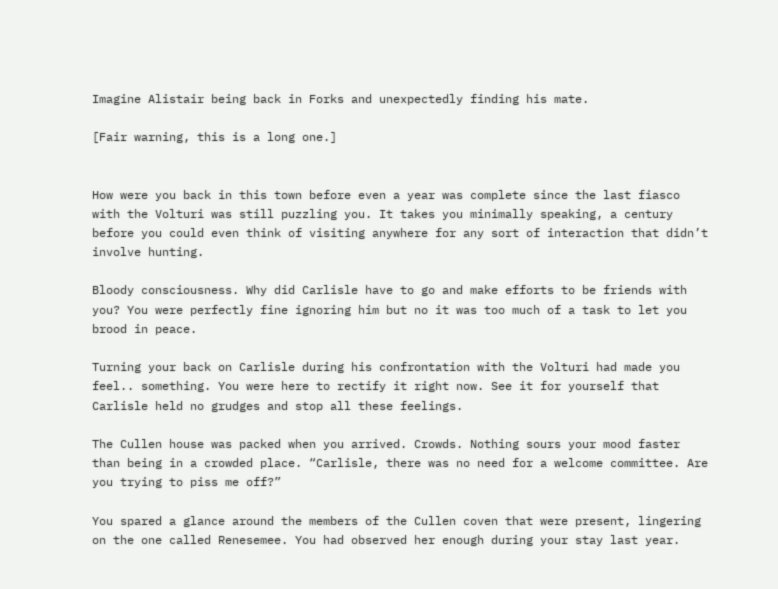Imagine Alistair being back in Forks and unexpectedly finding his mate.

[Fair warning, this is a long one.]


How were you back in this town before even a year was complete since the last fiasco with the Volturi was still puzzling you. It takes you minimally speaking, a century before you could even think of visiting anywhere for any sort of interaction that didn’t involve hunting.

Bloody consciousness. Why did Carlisle have to go and make efforts to be friends with you? You were perfectly fine ignoring him but no it was too much of a task to let you brood in peace.

Turning your back on Carlisle during his confrontation with the Volturi had made you feel.. something. You were here to rectify it right now. See it for yourself that Carlisle held no grudges and stop all these feelings.

The Cullen house was packed when you arrived. Crowds. Nothing sours your mood faster than being in a crowded place. “Carlisle, there was no need for a welcome committee. Are you trying to piss me off?”

You spared a glance around the members of the Cullen coven that were present, lingering on the one called Renesemee. You had observed her enough during your stay last year.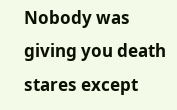Nobody was giving you death stares except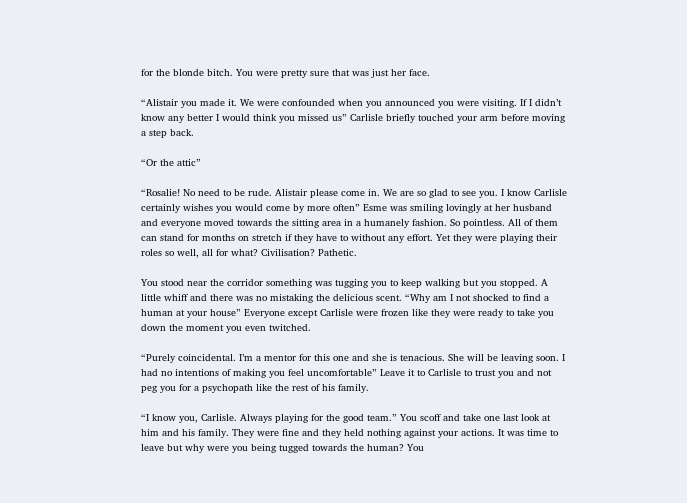for the blonde bitch. You were pretty sure that was just her face.

“Alistair you made it. We were confounded when you announced you were visiting. If I didn’t know any better I would think you missed us” Carlisle briefly touched your arm before moving a step back.

“Or the attic”

“Rosalie! No need to be rude. Alistair please come in. We are so glad to see you. I know Carlisle certainly wishes you would come by more often” Esme was smiling lovingly at her husband and everyone moved towards the sitting area in a humanely fashion. So pointless. All of them can stand for months on stretch if they have to without any effort. Yet they were playing their roles so well, all for what? Civilisation? Pathetic.

You stood near the corridor something was tugging you to keep walking but you stopped. A little whiff and there was no mistaking the delicious scent. “Why am I not shocked to find a human at your house” Everyone except Carlisle were frozen like they were ready to take you down the moment you even twitched.

“Purely coincidental. I’m a mentor for this one and she is tenacious. She will be leaving soon. I had no intentions of making you feel uncomfortable” Leave it to Carlisle to trust you and not peg you for a psychopath like the rest of his family.

“I know you, Carlisle. Always playing for the good team.” You scoff and take one last look at him and his family. They were fine and they held nothing against your actions. It was time to leave but why were you being tugged towards the human? You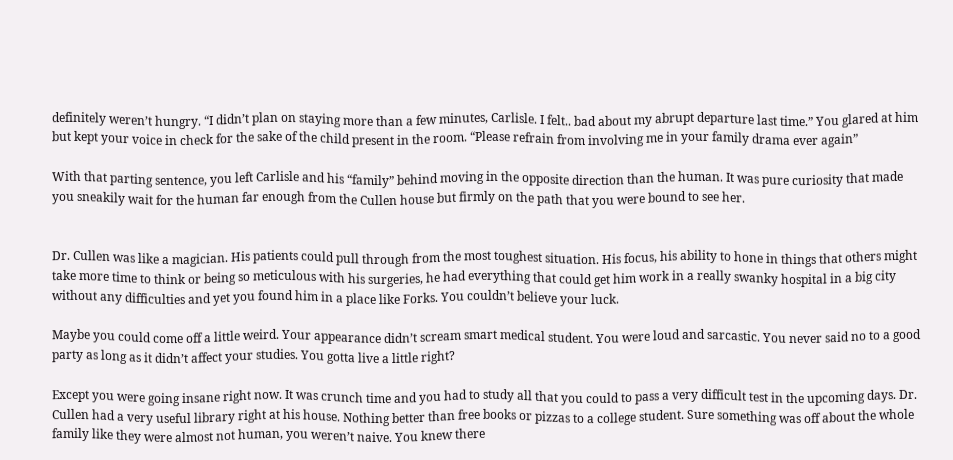definitely weren’t hungry. “I didn’t plan on staying more than a few minutes, Carlisle. I felt.. bad about my abrupt departure last time.” You glared at him but kept your voice in check for the sake of the child present in the room. “Please refrain from involving me in your family drama ever again”

With that parting sentence, you left Carlisle and his “family” behind moving in the opposite direction than the human. It was pure curiosity that made you sneakily wait for the human far enough from the Cullen house but firmly on the path that you were bound to see her.


Dr. Cullen was like a magician. His patients could pull through from the most toughest situation. His focus, his ability to hone in things that others might take more time to think or being so meticulous with his surgeries, he had everything that could get him work in a really swanky hospital in a big city without any difficulties and yet you found him in a place like Forks. You couldn’t believe your luck.

Maybe you could come off a little weird. Your appearance didn’t scream smart medical student. You were loud and sarcastic. You never said no to a good party as long as it didn’t affect your studies. You gotta live a little right?

Except you were going insane right now. It was crunch time and you had to study all that you could to pass a very difficult test in the upcoming days. Dr. Cullen had a very useful library right at his house. Nothing better than free books or pizzas to a college student. Sure something was off about the whole family like they were almost not human, you weren’t naive. You knew there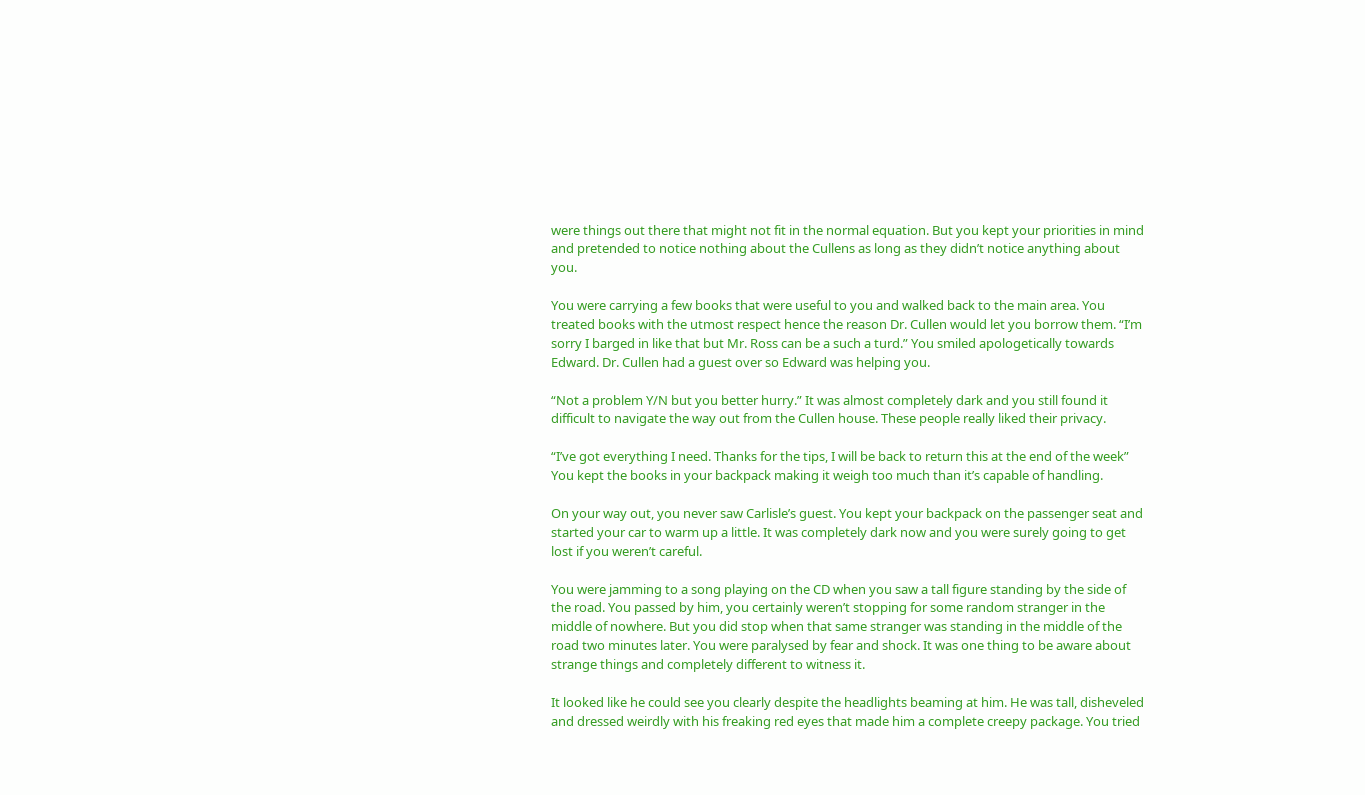were things out there that might not fit in the normal equation. But you kept your priorities in mind and pretended to notice nothing about the Cullens as long as they didn’t notice anything about you.

You were carrying a few books that were useful to you and walked back to the main area. You treated books with the utmost respect hence the reason Dr. Cullen would let you borrow them. “I’m sorry I barged in like that but Mr. Ross can be a such a turd.” You smiled apologetically towards Edward. Dr. Cullen had a guest over so Edward was helping you.

“Not a problem Y/N but you better hurry.” It was almost completely dark and you still found it difficult to navigate the way out from the Cullen house. These people really liked their privacy.

“I’ve got everything I need. Thanks for the tips, I will be back to return this at the end of the week” You kept the books in your backpack making it weigh too much than it’s capable of handling.

On your way out, you never saw Carlisle’s guest. You kept your backpack on the passenger seat and started your car to warm up a little. It was completely dark now and you were surely going to get lost if you weren’t careful.

You were jamming to a song playing on the CD when you saw a tall figure standing by the side of the road. You passed by him, you certainly weren’t stopping for some random stranger in the middle of nowhere. But you did stop when that same stranger was standing in the middle of the road two minutes later. You were paralysed by fear and shock. It was one thing to be aware about strange things and completely different to witness it.

It looked like he could see you clearly despite the headlights beaming at him. He was tall, disheveled and dressed weirdly with his freaking red eyes that made him a complete creepy package. You tried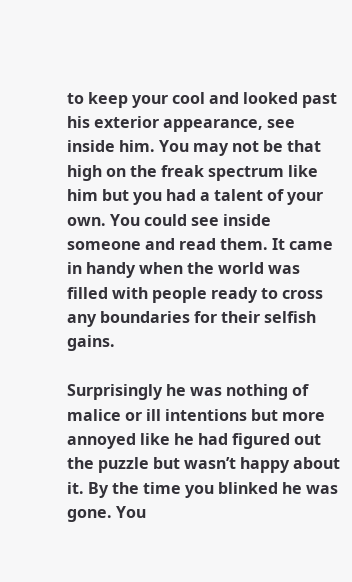to keep your cool and looked past his exterior appearance, see inside him. You may not be that high on the freak spectrum like him but you had a talent of your own. You could see inside someone and read them. It came in handy when the world was filled with people ready to cross any boundaries for their selfish gains.

Surprisingly he was nothing of malice or ill intentions but more annoyed like he had figured out the puzzle but wasn’t happy about it. By the time you blinked he was gone. You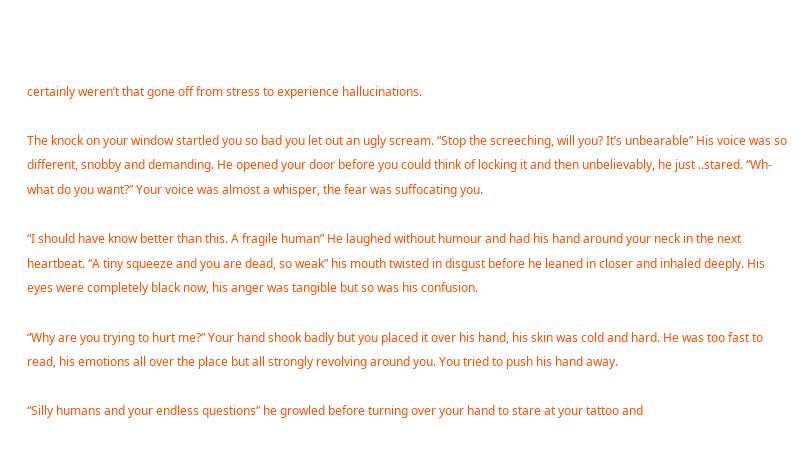certainly weren’t that gone off from stress to experience hallucinations.

The knock on your window startled you so bad you let out an ugly scream. “Stop the screeching, will you? It’s unbearable” His voice was so different, snobby and demanding. He opened your door before you could think of locking it and then unbelievably, he just ..stared. “Wh-what do you want?” Your voice was almost a whisper, the fear was suffocating you.

“I should have know better than this. A fragile human” He laughed without humour and had his hand around your neck in the next heartbeat. “A tiny squeeze and you are dead, so weak” his mouth twisted in disgust before he leaned in closer and inhaled deeply. His eyes were completely black now, his anger was tangible but so was his confusion.

“Why are you trying to hurt me?” Your hand shook badly but you placed it over his hand, his skin was cold and hard. He was too fast to read, his emotions all over the place but all strongly revolving around you. You tried to push his hand away.

“Silly humans and your endless questions” he growled before turning over your hand to stare at your tattoo and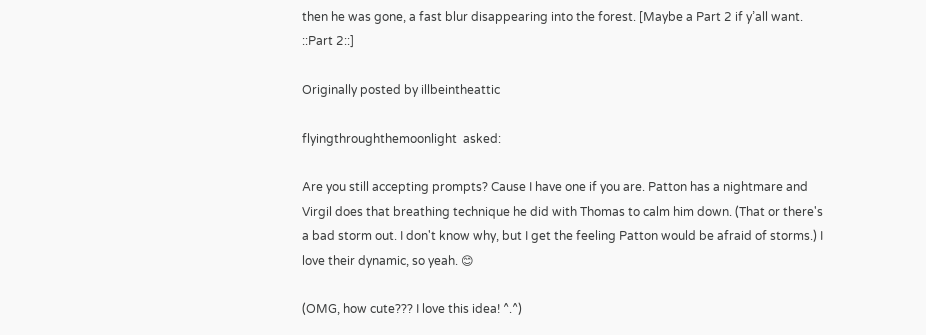then he was gone, a fast blur disappearing into the forest. [Maybe a Part 2 if y’all want. ::Part 2::]

Originally posted by illbeintheattic

flyingthroughthemoonlight  asked:

Are you still accepting prompts? Cause I have one if you are. Patton has a nightmare and Virgil does that breathing technique he did with Thomas to calm him down. (That or there's a bad storm out. I don't know why, but I get the feeling Patton would be afraid of storms.) I love their dynamic, so yeah. 😊

(OMG, how cute??? I love this idea! ^.^)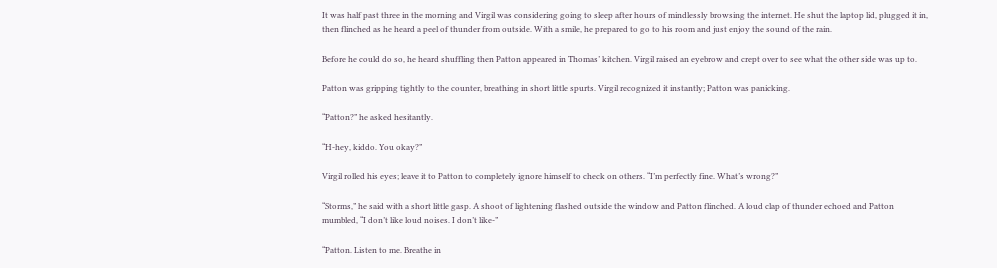It was half past three in the morning and Virgil was considering going to sleep after hours of mindlessly browsing the internet. He shut the laptop lid, plugged it in, then flinched as he heard a peel of thunder from outside. With a smile, he prepared to go to his room and just enjoy the sound of the rain.

Before he could do so, he heard shuffling then Patton appeared in Thomas’ kitchen. Virgil raised an eyebrow and crept over to see what the other side was up to.

Patton was gripping tightly to the counter, breathing in short little spurts. Virgil recognized it instantly; Patton was panicking.

“Patton?” he asked hesitantly.

“H-hey, kiddo. You okay?”

Virgil rolled his eyes; leave it to Patton to completely ignore himself to check on others. “I’m perfectly fine. What’s wrong?”

“Storms,” he said with a short little gasp. A shoot of lightening flashed outside the window and Patton flinched. A loud clap of thunder echoed and Patton mumbled, “I don’t like loud noises. I don’t like-”

“Patton. Listen to me. Breathe in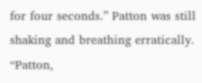for four seconds.” Patton was still shaking and breathing erratically. “Patton,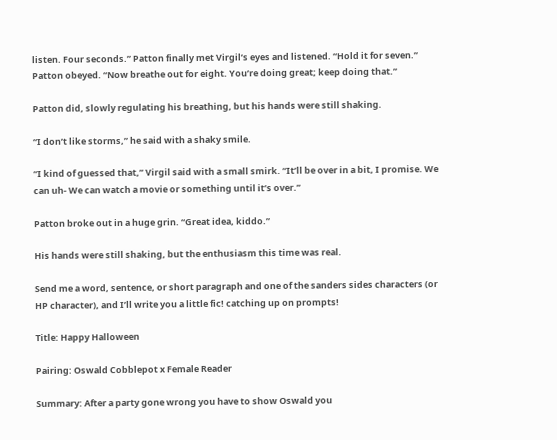listen. Four seconds.” Patton finally met Virgil’s eyes and listened. “Hold it for seven.” Patton obeyed. “Now breathe out for eight. You’re doing great; keep doing that.”

Patton did, slowly regulating his breathing, but his hands were still shaking.

“I don’t like storms,” he said with a shaky smile.

“I kind of guessed that,” Virgil said with a small smirk. “It’ll be over in a bit, I promise. We can uh- We can watch a movie or something until it’s over.”

Patton broke out in a huge grin. “Great idea, kiddo.”

His hands were still shaking, but the enthusiasm this time was real.

Send me a word, sentence, or short paragraph and one of the sanders sides characters (or HP character), and I’ll write you a little fic! catching up on prompts!

Title: Happy Halloween

Pairing: Oswald Cobblepot x Female Reader

Summary: After a party gone wrong you have to show Oswald you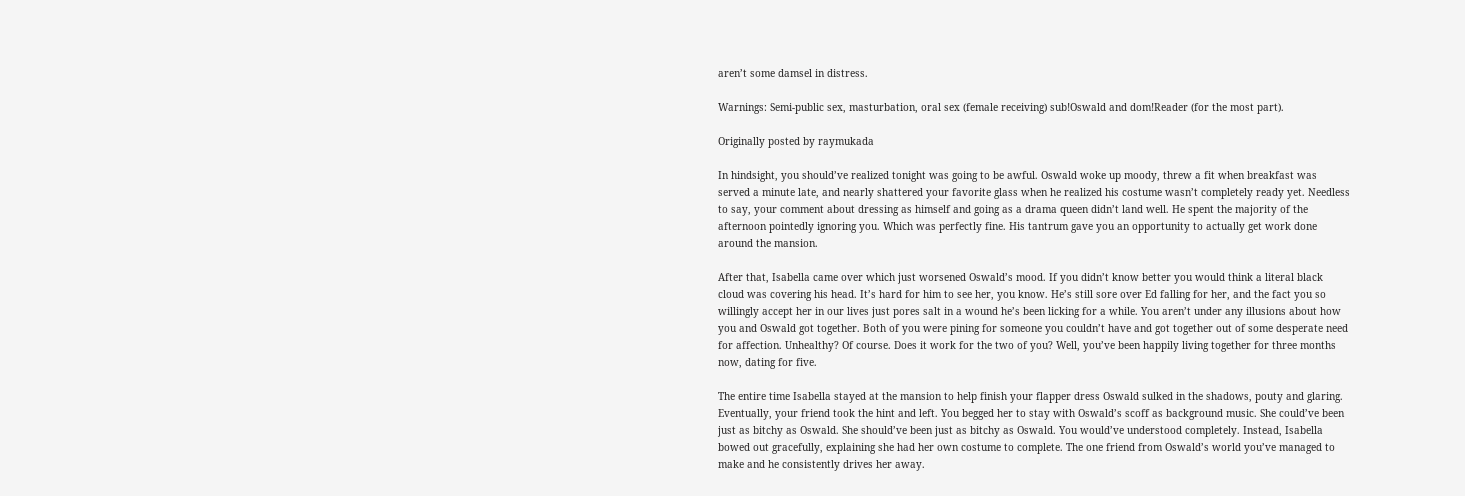aren’t some damsel in distress.

Warnings: Semi-public sex, masturbation, oral sex (female receiving) sub!Oswald and dom!Reader (for the most part).

Originally posted by raymukada

In hindsight, you should’ve realized tonight was going to be awful. Oswald woke up moody, threw a fit when breakfast was served a minute late, and nearly shattered your favorite glass when he realized his costume wasn’t completely ready yet. Needless to say, your comment about dressing as himself and going as a drama queen didn’t land well. He spent the majority of the afternoon pointedly ignoring you. Which was perfectly fine. His tantrum gave you an opportunity to actually get work done around the mansion.

After that, Isabella came over which just worsened Oswald’s mood. If you didn’t know better you would think a literal black cloud was covering his head. It’s hard for him to see her, you know. He’s still sore over Ed falling for her, and the fact you so willingly accept her in our lives just pores salt in a wound he’s been licking for a while. You aren’t under any illusions about how you and Oswald got together. Both of you were pining for someone you couldn’t have and got together out of some desperate need for affection. Unhealthy? Of course. Does it work for the two of you? Well, you’ve been happily living together for three months now, dating for five.

The entire time Isabella stayed at the mansion to help finish your flapper dress Oswald sulked in the shadows, pouty and glaring. Eventually, your friend took the hint and left. You begged her to stay with Oswald’s scoff as background music. She could’ve been just as bitchy as Oswald. She should’ve been just as bitchy as Oswald. You would’ve understood completely. Instead, Isabella bowed out gracefully, explaining she had her own costume to complete. The one friend from Oswald’s world you’ve managed to make and he consistently drives her away.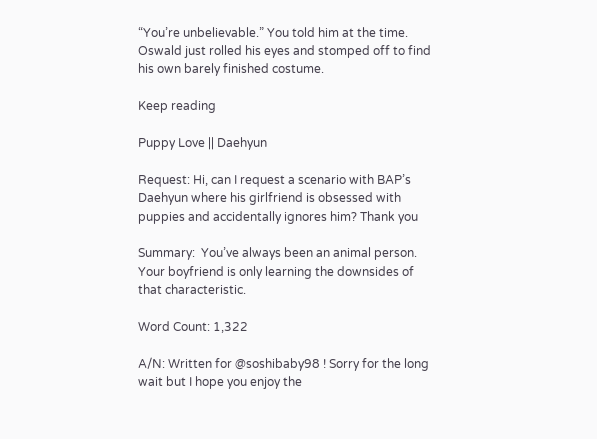“You’re unbelievable.” You told him at the time. Oswald just rolled his eyes and stomped off to find his own barely finished costume.

Keep reading

Puppy Love || Daehyun

Request: Hi, can I request a scenario with BAP’s Daehyun where his girlfriend is obsessed with puppies and accidentally ignores him? Thank you

Summary:  You’ve always been an animal person. Your boyfriend is only learning the downsides of that characteristic.

Word Count: 1,322

A/N: Written for @soshibaby98 ! Sorry for the long wait but I hope you enjoy the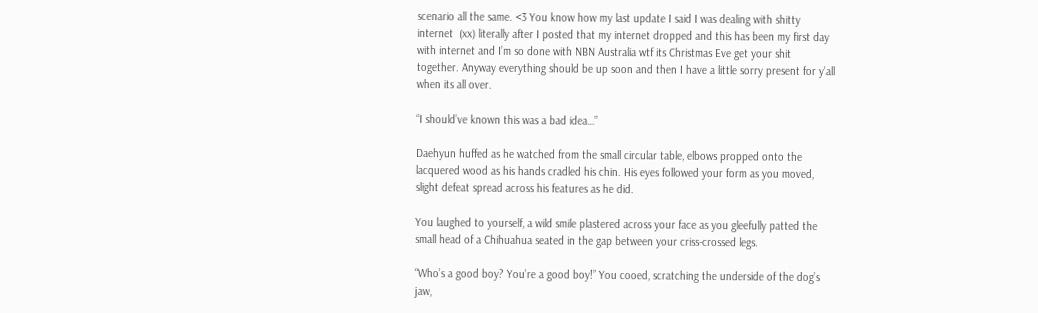scenario all the same. <3 You know how my last update I said I was dealing with shitty internet  (xx) literally after I posted that my internet dropped and this has been my first day with internet and I’m so done with NBN Australia wtf its Christmas Eve get your shit together. Anyway everything should be up soon and then I have a little sorry present for y’all when its all over.

“I should’ve known this was a bad idea…”

Daehyun huffed as he watched from the small circular table, elbows propped onto the lacquered wood as his hands cradled his chin. His eyes followed your form as you moved, slight defeat spread across his features as he did.

You laughed to yourself, a wild smile plastered across your face as you gleefully patted the small head of a Chihuahua seated in the gap between your criss-crossed legs.

“Who’s a good boy? You’re a good boy!” You cooed, scratching the underside of the dog’s jaw,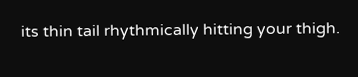its thin tail rhythmically hitting your thigh.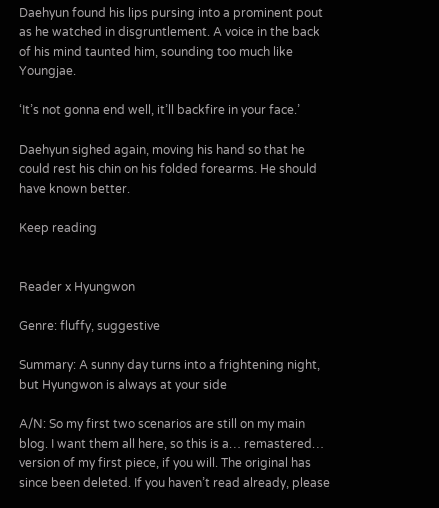Daehyun found his lips pursing into a prominent pout as he watched in disgruntlement. A voice in the back of his mind taunted him, sounding too much like Youngjae.

‘It’s not gonna end well, it’ll backfire in your face.’

Daehyun sighed again, moving his hand so that he could rest his chin on his folded forearms. He should have known better.

Keep reading


Reader x Hyungwon

Genre: fluffy, suggestive

Summary: A sunny day turns into a frightening night, but Hyungwon is always at your side

A/N: So my first two scenarios are still on my main blog. I want them all here, so this is a… remastered… version of my first piece, if you will. The original has since been deleted. If you haven’t read already, please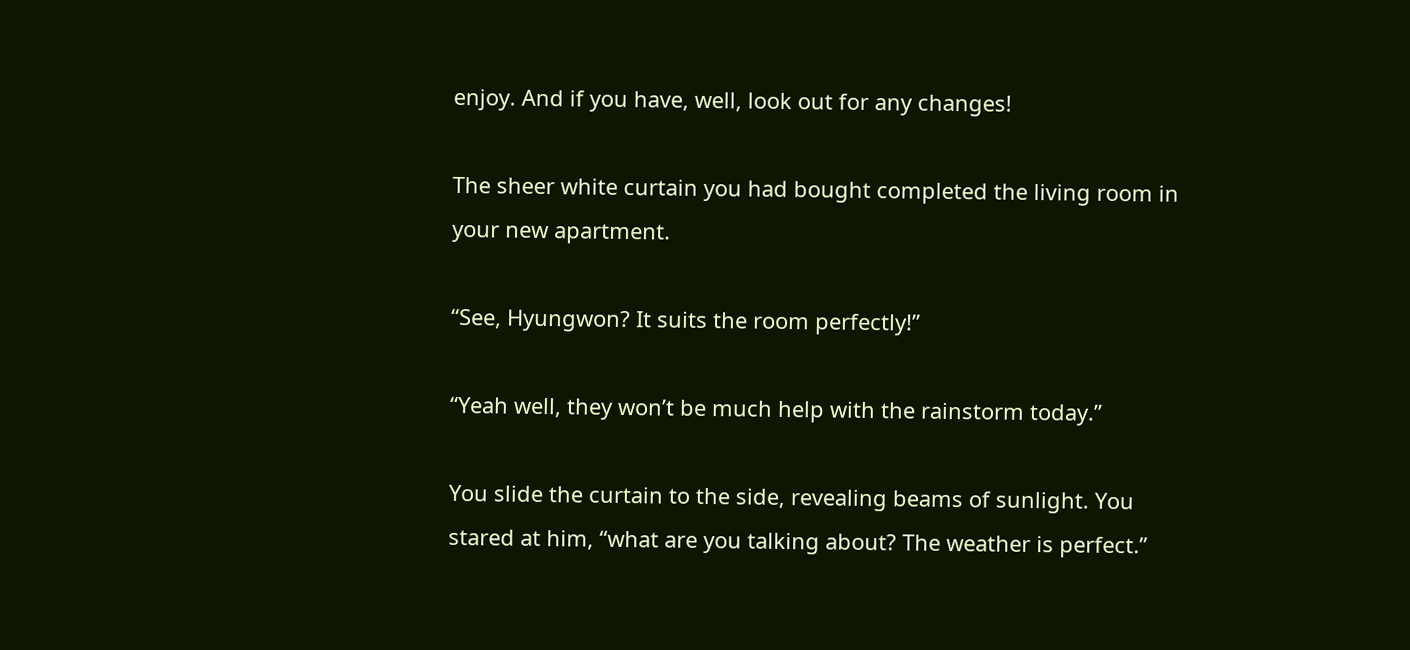enjoy. And if you have, well, look out for any changes!

The sheer white curtain you had bought completed the living room in your new apartment.

“See, Hyungwon? It suits the room perfectly!”

“Yeah well, they won’t be much help with the rainstorm today.”

You slide the curtain to the side, revealing beams of sunlight. You stared at him, “what are you talking about? The weather is perfect.”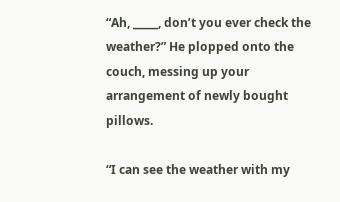“Ah, _____, don’t you ever check the weather?” He plopped onto the couch, messing up your arrangement of newly bought pillows.

“I can see the weather with my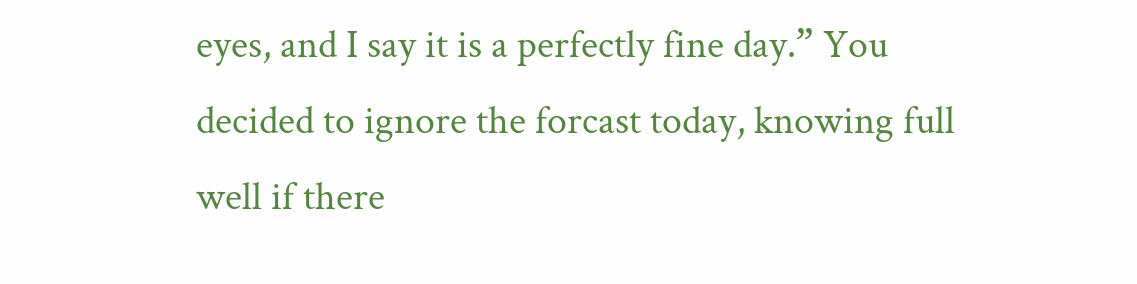eyes, and I say it is a perfectly fine day.” You decided to ignore the forcast today, knowing full well if there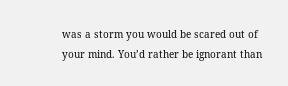was a storm you would be scared out of your mind. You’d rather be ignorant than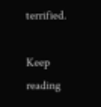terrified.

Keep reading